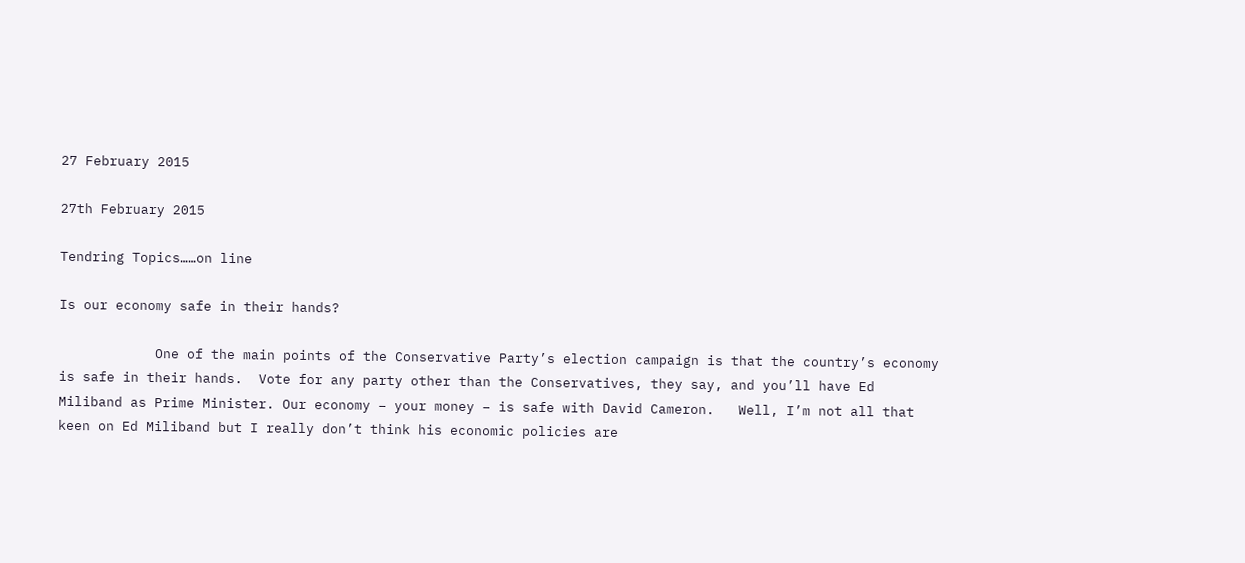27 February 2015

27th February 2015

Tendring Topics……on line

Is our economy safe in their hands?

            One of the main points of the Conservative Party’s election campaign is that the country’s economy is safe in their hands.  Vote for any party other than the Conservatives, they say, and you’ll have Ed Miliband as Prime Minister. Our economy – your money – is safe with David Cameron.   Well, I’m not all that keen on Ed Miliband but I really don’t think his economic policies are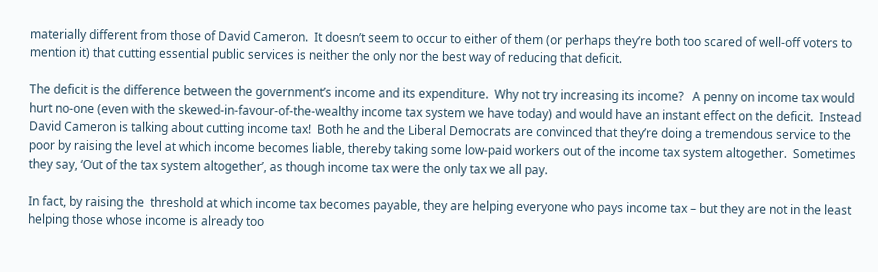materially different from those of David Cameron.  It doesn’t seem to occur to either of them (or perhaps they’re both too scared of well-off voters to mention it) that cutting essential public services is neither the only nor the best way of reducing that deficit.

The deficit is the difference between the government’s income and its expenditure.  Why not try increasing its income?   A penny on income tax would hurt no-one (even with the skewed-in-favour-of-the-wealthy income tax system we have today) and would have an instant effect on the deficit.  Instead David Cameron is talking about cutting income tax!  Both he and the Liberal Democrats are convinced that they’re doing a tremendous service to the poor by raising the level at which income becomes liable, thereby taking some low-paid workers out of the income tax system altogether.  Sometimes they say, ‘Out of the tax system altogether’, as though income tax were the only tax we all pay.

In fact, by raising the  threshold at which income tax becomes payable, they are helping everyone who pays income tax – but they are not in the least helping those whose income is already too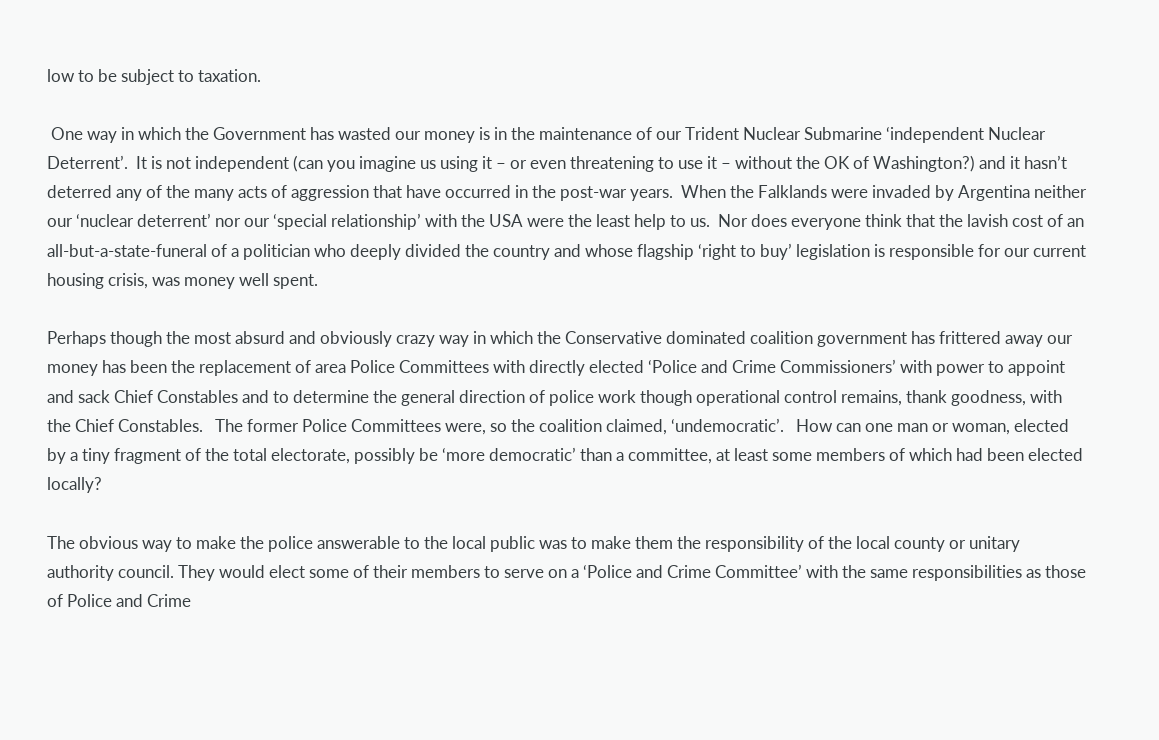low to be subject to taxation.

 One way in which the Government has wasted our money is in the maintenance of our Trident Nuclear Submarine ‘independent Nuclear Deterrent’.  It is not independent (can you imagine us using it – or even threatening to use it – without the OK of Washington?) and it hasn’t deterred any of the many acts of aggression that have occurred in the post-war years.  When the Falklands were invaded by Argentina neither our ‘nuclear deterrent’ nor our ‘special relationship’ with the USA were the least help to us.  Nor does everyone think that the lavish cost of an all-but-a-state-funeral of a politician who deeply divided the country and whose flagship ‘right to buy’ legislation is responsible for our current housing crisis, was money well spent.

Perhaps though the most absurd and obviously crazy way in which the Conservative dominated coalition government has frittered away our money has been the replacement of area Police Committees with directly elected ‘Police and Crime Commissioners’ with power to appoint and sack Chief Constables and to determine the general direction of police work though operational control remains, thank goodness, with the Chief Constables.   The former Police Committees were, so the coalition claimed, ‘undemocratic’.   How can one man or woman, elected by a tiny fragment of the total electorate, possibly be ‘more democratic’ than a committee, at least some members of which had been elected locally?

The obvious way to make the police answerable to the local public was to make them the responsibility of the local county or unitary authority council. They would elect some of their members to serve on a ‘Police and Crime Committee’ with the same responsibilities as those of Police and Crime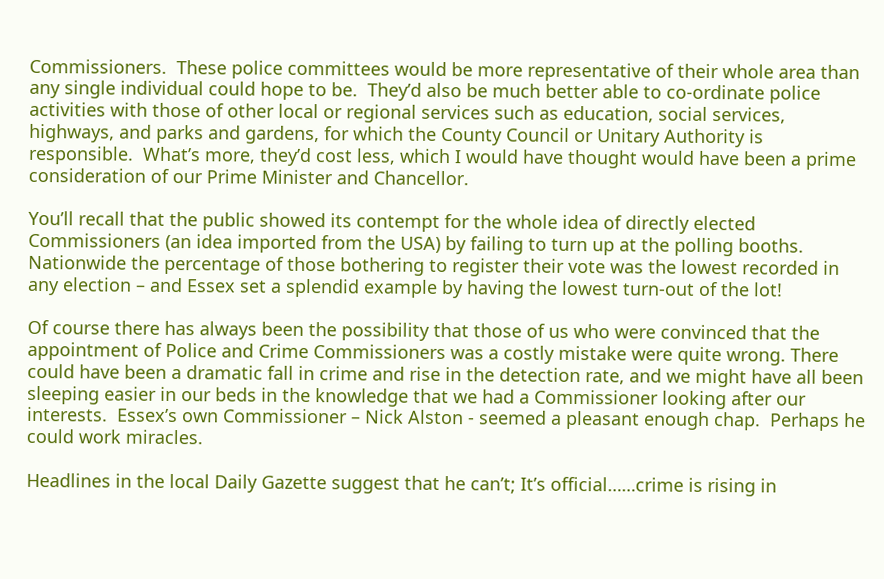Commissioners.  These police committees would be more representative of their whole area than any single individual could hope to be.  They’d also be much better able to co-ordinate police activities with those of other local or regional services such as education, social services, highways, and parks and gardens, for which the County Council or Unitary Authority is responsible.  What’s more, they’d cost less, which I would have thought would have been a prime consideration of our Prime Minister and Chancellor.

You’ll recall that the public showed its contempt for the whole idea of directly elected Commissioners (an idea imported from the USA) by failing to turn up at the polling booths.  Nationwide the percentage of those bothering to register their vote was the lowest recorded in any election – and Essex set a splendid example by having the lowest turn-out of the lot!

Of course there has always been the possibility that those of us who were convinced that the appointment of Police and Crime Commissioners was a costly mistake were quite wrong. There could have been a dramatic fall in crime and rise in the detection rate, and we might have all been sleeping easier in our beds in the knowledge that we had a Commissioner looking after our interests.  Essex’s own Commissioner – Nick Alston - seemed a pleasant enough chap.  Perhaps he could work miracles.

Headlines in the local Daily Gazette suggest that he can’t; It’s official……crime is rising in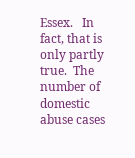Essex.   In fact, that is only partly true.  The number of domestic abuse cases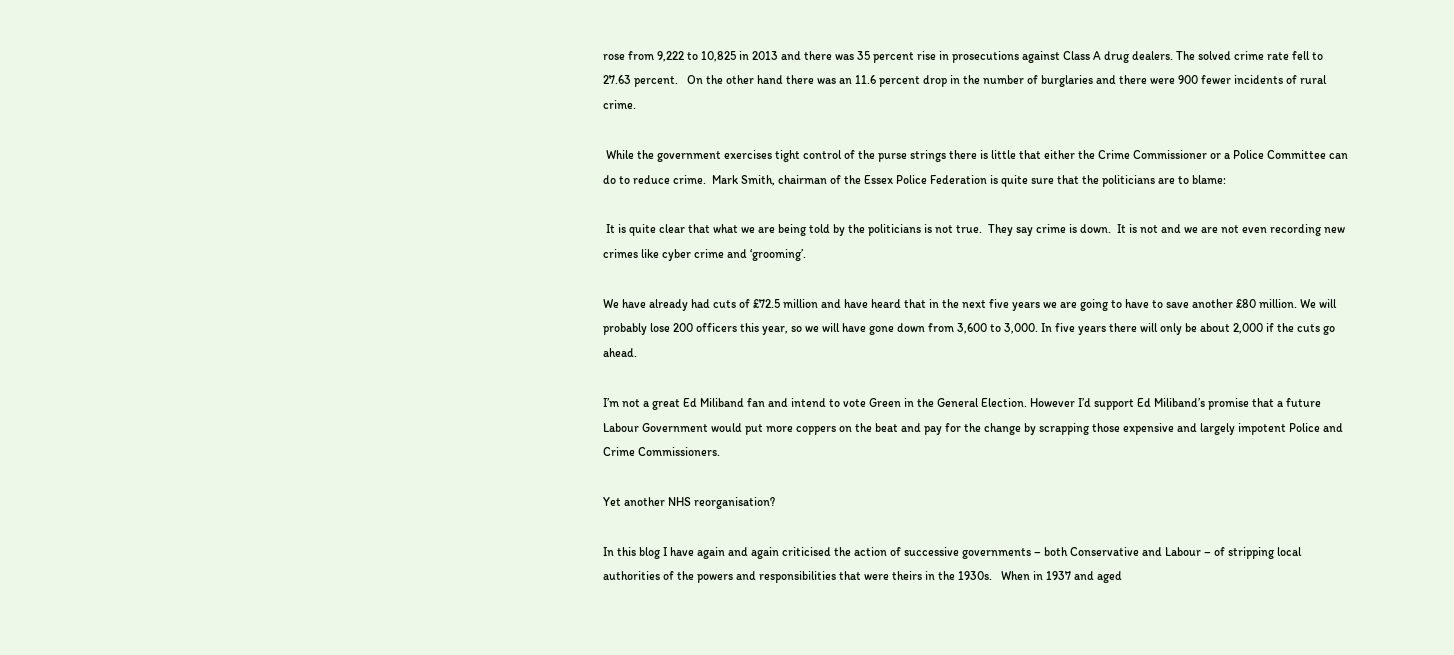rose from 9,222 to 10,825 in 2013 and there was 35 percent rise in prosecutions against Class A drug dealers. The solved crime rate fell to 27.63 percent.   On the other hand there was an 11.6 percent drop in the number of burglaries and there were 900 fewer incidents of rural crime.

 While the government exercises tight control of the purse strings there is little that either the Crime Commissioner or a Police Committee can do to reduce crime.  Mark Smith, chairman of the Essex Police Federation is quite sure that the politicians are to blame:

 It is quite clear that what we are being told by the politicians is not true.  They say crime is down.  It is not and we are not even recording new crimes like cyber crime and ‘grooming’.

We have already had cuts of £72.5 million and have heard that in the next five years we are going to have to save another £80 million. We will probably lose 200 officers this year, so we will have gone down from 3,600 to 3,000. In five years there will only be about 2,000 if the cuts go ahead.

I’m not a great Ed Miliband fan and intend to vote Green in the General Election. However I’d support Ed Miliband’s promise that a future Labour Government would put more coppers on the beat and pay for the change by scrapping those expensive and largely impotent Police and Crime Commissioners.

Yet another NHS reorganisation?

In this blog I have again and again criticised the action of successive governments – both Conservative and Labour – of stripping local authorities of the powers and responsibilities that were theirs in the 1930s.   When in 1937 and aged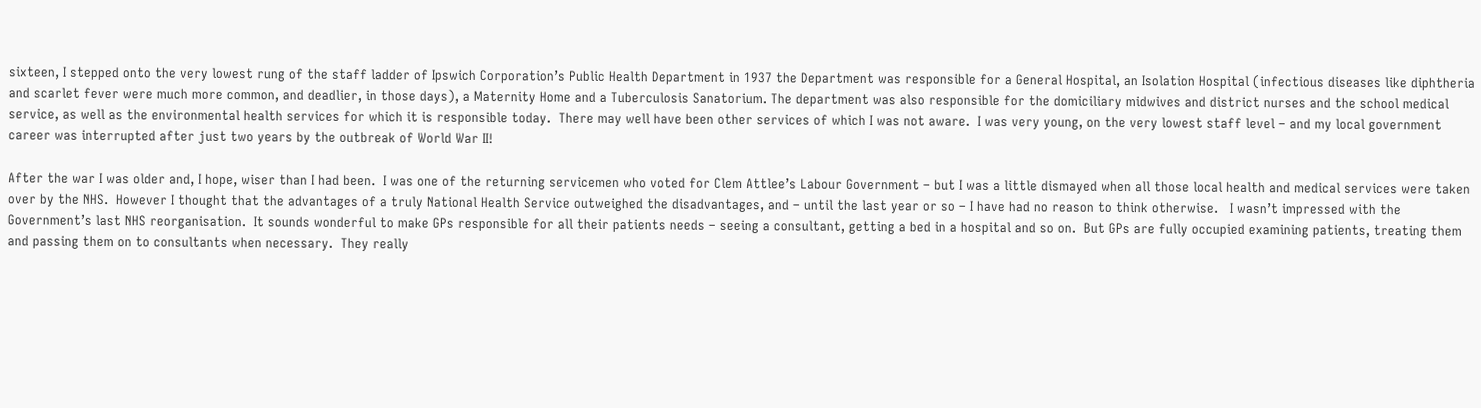sixteen, I stepped onto the very lowest rung of the staff ladder of Ipswich Corporation’s Public Health Department in 1937 the Department was responsible for a General Hospital, an Isolation Hospital (infectious diseases like diphtheria and scarlet fever were much more common, and deadlier, in those days), a Maternity Home and a Tuberculosis Sanatorium. The department was also responsible for the domiciliary midwives and district nurses and the school medical service, as well as the environmental health services for which it is responsible today.  There may well have been other services of which I was not aware.  I was very young, on the very lowest staff level – and my local government career was interrupted after just two years by the outbreak of World War II!

After the war I was older and, I hope, wiser than I had been.  I was one of the returning servicemen who voted for Clem Attlee’s Labour Government – but I was a little dismayed when all those local health and medical services were taken over by the NHS.  However I thought that the advantages of a truly National Health Service outweighed the disadvantages, and – until the last year or so – I have had no reason to think otherwise.   I wasn’t impressed with the Government’s last NHS reorganisation.  It sounds wonderful to make GPs responsible for all their patients needs – seeing a consultant, getting a bed in a hospital and so on.  But GPs are fully occupied examining patients, treating them and passing them on to consultants when necessary.  They really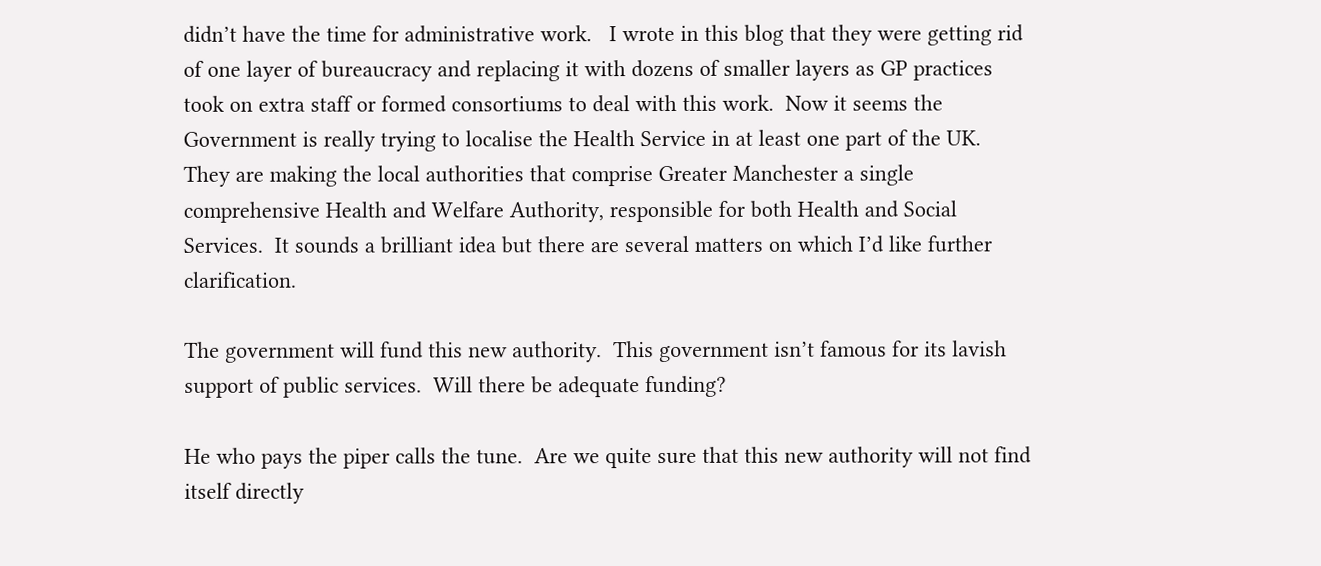didn’t have the time for administrative work.   I wrote in this blog that they were getting rid of one layer of bureaucracy and replacing it with dozens of smaller layers as GP practices took on extra staff or formed consortiums to deal with this work.  Now it seems the Government is really trying to localise the Health Service in at least one part of the UK.  They are making the local authorities that comprise Greater Manchester a single comprehensive Health and Welfare Authority, responsible for both Health and Social Services.  It sounds a brilliant idea but there are several matters on which I’d like further clarification.

The government will fund this new authority.  This government isn’t famous for its lavish support of public services.  Will there be adequate funding?

He who pays the piper calls the tune.  Are we quite sure that this new authority will not find itself directly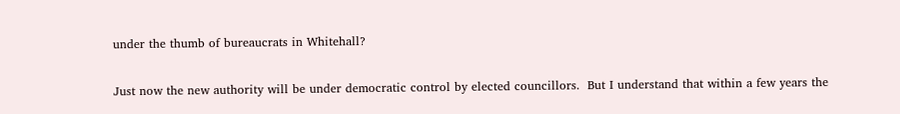under the thumb of bureaucrats in Whitehall?

Just now the new authority will be under democratic control by elected councillors.  But I understand that within a few years the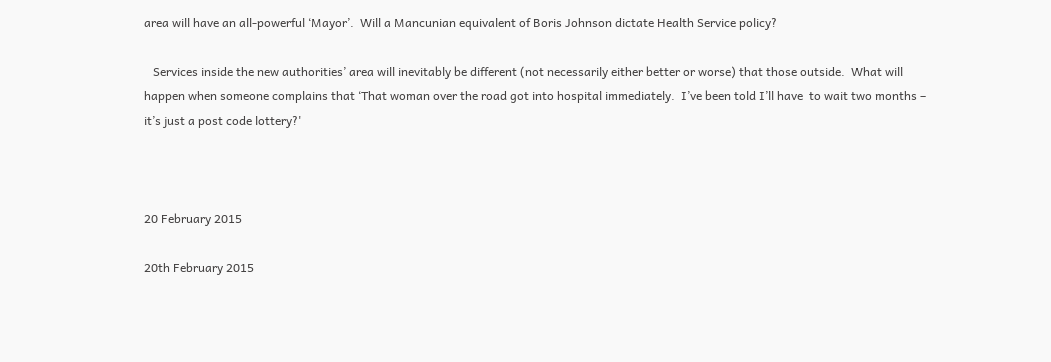area will have an all-powerful ‘Mayor’.  Will a Mancunian equivalent of Boris Johnson dictate Health Service policy?

   Services inside the new authorities’ area will inevitably be different (not necessarily either better or worse) that those outside.  What will happen when someone complains that ‘That woman over the road got into hospital immediately.  I’ve been told I’ll have  to wait two months – it’s just a post code lottery?'



20 February 2015

20th February 2015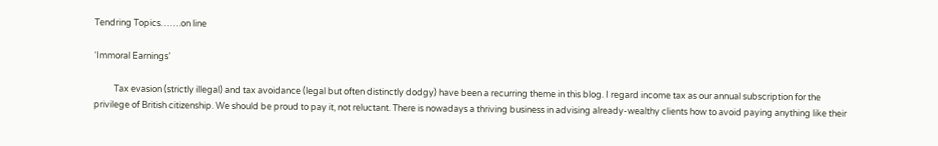Tendring Topics…….on line

‘Immoral Earnings’

          Tax evasion (strictly illegal) and tax avoidance (legal but often distinctly dodgy) have been a recurring theme in this blog. I regard income tax as our annual subscription for the privilege of British citizenship. We should be proud to pay it, not reluctant. There is nowadays a thriving business in advising already-wealthy clients how to avoid paying anything like their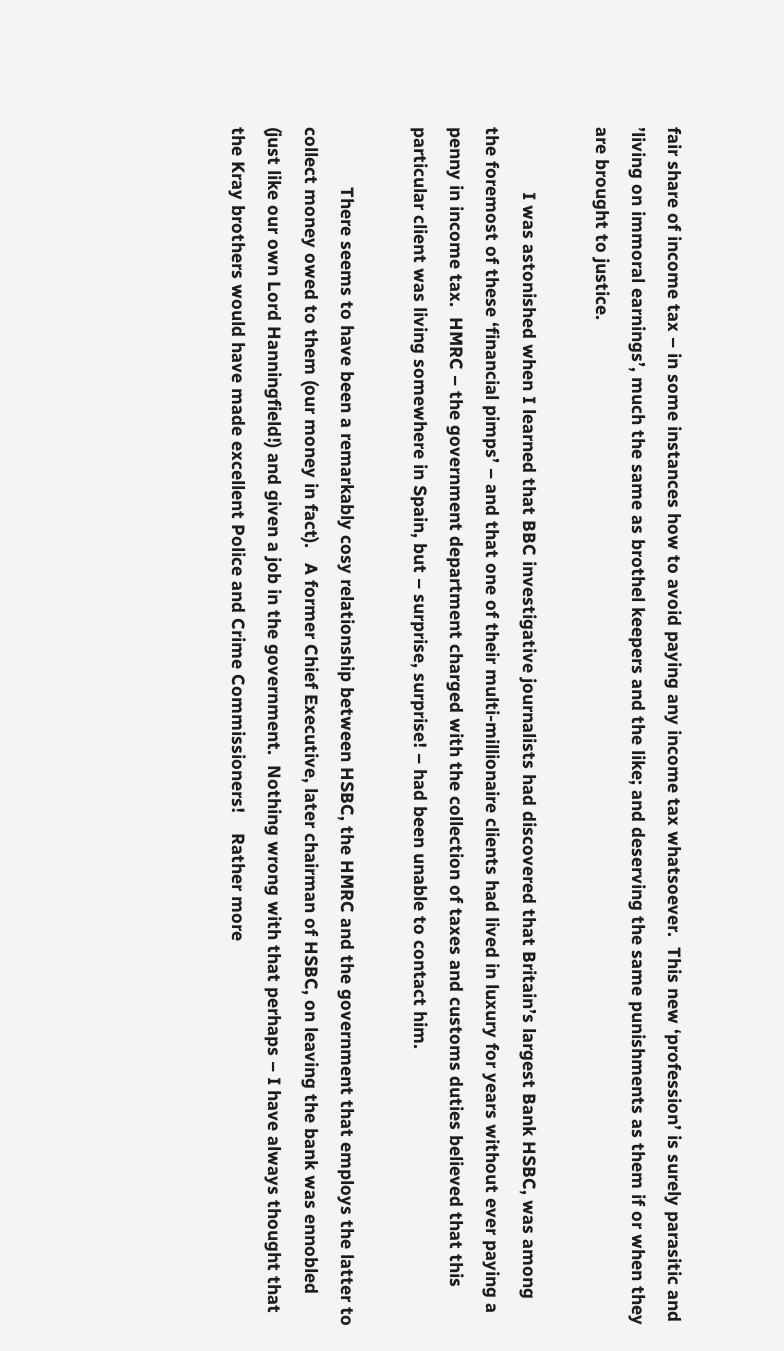fair share of income tax – in some instances how to avoid paying any income tax whatsoever.  This new ‘profession’ is surely parasitic and ’living on immoral earnings’, much the same as brothel keepers and the like; and deserving the same punishments as them if or when they are brought to justice.

             I was astonished when I learned that BBC investigative journalists had discovered that Britain’s largest Bank HSBC, was among  the foremost of these ‘financial pimps’ – and that one of their multi-millionaire clients had lived in luxury for years without ever paying a penny in income tax.  HMRC – the government department charged with the collection of taxes and customs duties believed that this particular client was living somewhere in Spain, but – surprise, surprise! – had been unable to contact him.

            There seems to have been a remarkably cosy relationship between HSBC, the HMRC and the government that employs the latter to collect money owed to them (our money in fact).   A former Chief Executive, later chairman of HSBC, on leaving the bank was ennobled (just like our own Lord Hanningfield!) and given a job in the government.  Nothing wrong with that perhaps – I have always thought that the Kray brothers would have made excellent Police and Crime Commissioners!    Rather more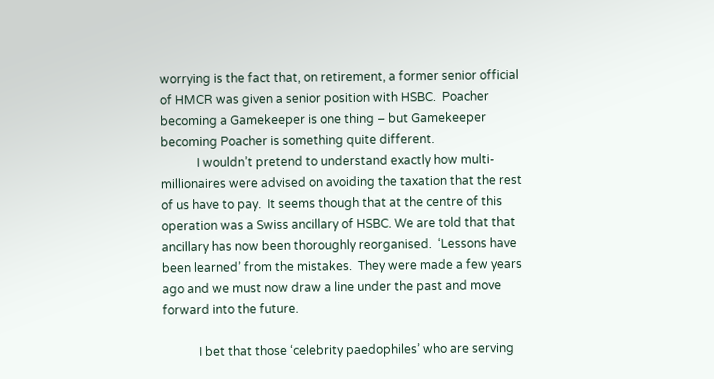worrying is the fact that, on retirement, a former senior official of HMCR was given a senior position with HSBC.  Poacher becoming a Gamekeeper is one thing – but Gamekeeper becoming Poacher is something quite different.
            I wouldn’t pretend to understand exactly how multi-millionaires were advised on avoiding the taxation that the rest of us have to pay.  It seems though that at the centre of this operation was a Swiss ancillary of HSBC. We are told that that ancillary has now been thoroughly reorganised.  ‘Lessons have been learned’ from the mistakes.  They were made a few years ago and we must now draw a line under the past and move forward into the future.

            I bet that those ‘celebrity paedophiles’ who are serving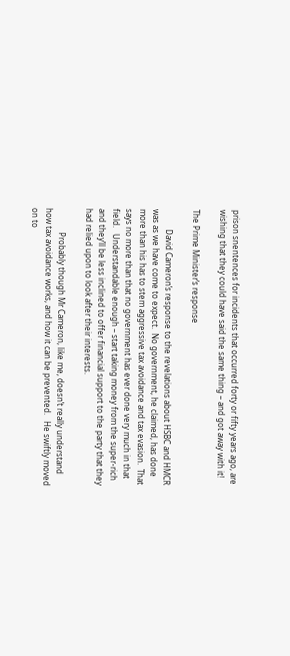prison snentences for incidents that occurred forty or fifty years ago, are wishing that they could have said the same thing – and got away with it!

The Prime Minister’s response

          David Cameron’s response to the revelations about HSBC and HMCR was as we have come to expect.  No government, he claimed, has done more than his has to stem aggressive tax avoidance and tax evasion.  That says no more than that no government has ever done very much in that field.   Understandable enough – start taking money from the super-rich and they’ll be less inclined to offer financial support to the party that they had relied upon to look after their interests.

            Probably though Mr Cameron, like me, doesn’t really understand how tax avoidance works, and how it can be prevented.   He swiftly moved on to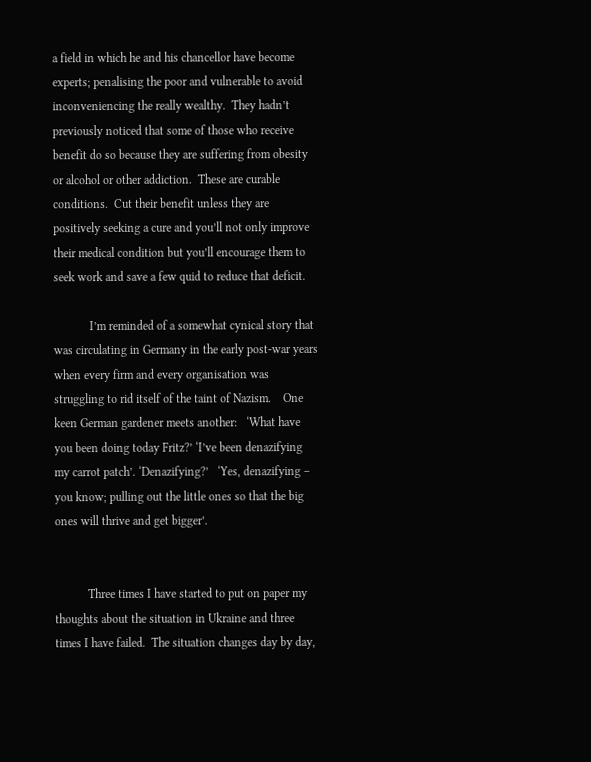a field in which he and his chancellor have become experts; penalising the poor and vulnerable to avoid inconveniencing the really wealthy.  They hadn’t previously noticed that some of those who receive benefit do so because they are suffering from obesity or alcohol or other addiction.  These are curable conditions.  Cut their benefit unless they are positively seeking a cure and you’ll not only improve their medical condition but you’ll encourage them to seek work and save a few quid to reduce that deficit.

            I’m reminded of a somewhat cynical story that was circulating in Germany in the early post-war years when every firm and every organisation was struggling to rid itself of the taint of Nazism.    One keen German gardener meets another:   ‘What have you been doing today Fritz?’ ‘I’ve been denazifying my carrot patch’. ‘Denazifying?’   ‘Yes, denazifying – you know; pulling out the little ones so that the big ones will thrive and get bigger’.


           Three times I have started to put on paper my thoughts about the situation in Ukraine and three times I have failed.  The situation changes day by day,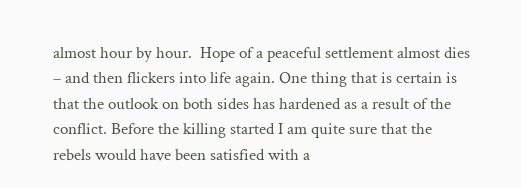almost hour by hour.  Hope of a peaceful settlement almost dies – and then flickers into life again. One thing that is certain is that the outlook on both sides has hardened as a result of the conflict. Before the killing started I am quite sure that the rebels would have been satisfied with a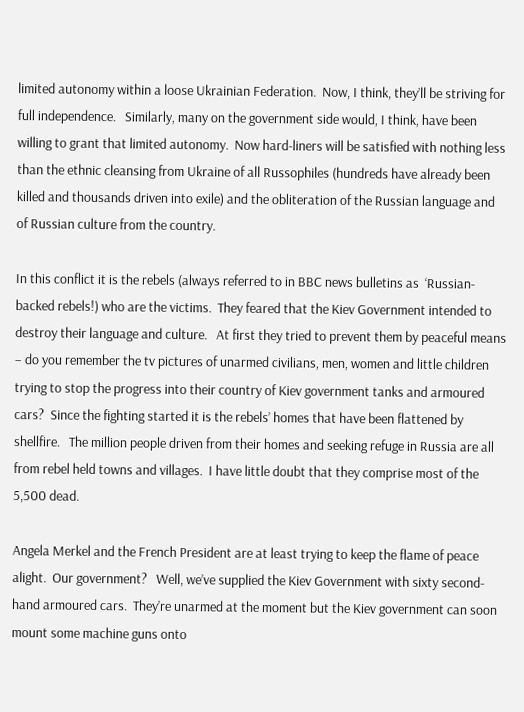limited autonomy within a loose Ukrainian Federation.  Now, I think, they’ll be striving for full independence.   Similarly, many on the government side would, I think, have been willing to grant that limited autonomy.  Now hard-liners will be satisfied with nothing less than the ethnic cleansing from Ukraine of all Russophiles (hundreds have already been killed and thousands driven into exile) and the obliteration of the Russian language and of Russian culture from the country.

In this conflict it is the rebels (always referred to in BBC news bulletins as  ‘Russian-backed rebels!) who are the victims.  They feared that the Kiev Government intended to destroy their language and culture.   At first they tried to prevent them by peaceful means – do you remember the tv pictures of unarmed civilians, men, women and little children trying to stop the progress into their country of Kiev government tanks and armoured cars?  Since the fighting started it is the rebels’ homes that have been flattened by shellfire.   The million people driven from their homes and seeking refuge in Russia are all from rebel held towns and villages.  I have little doubt that they comprise most of the 5,500 dead.

Angela Merkel and the French President are at least trying to keep the flame of peace alight.  Our government?   Well, we’ve supplied the Kiev Government with sixty second-hand armoured cars.  They’re unarmed at the moment but the Kiev government can soon mount some machine guns onto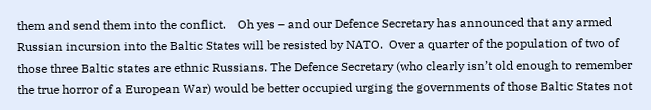them and send them into the conflict.    Oh yes – and our Defence Secretary has announced that any armed Russian incursion into the Baltic States will be resisted by NATO.  Over a quarter of the population of two of those three Baltic states are ethnic Russians. The Defence Secretary (who clearly isn’t old enough to remember the true horror of a European War) would be better occupied urging the governments of those Baltic States not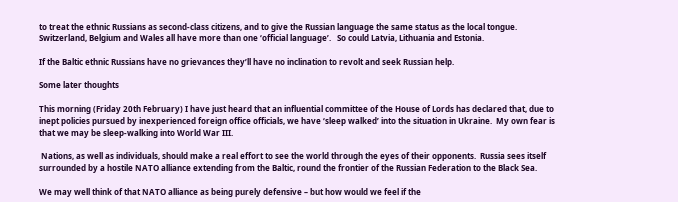to treat the ethnic Russians as second-class citizens, and to give the Russian language the same status as the local tongue.  Switzerland, Belgium and Wales all have more than one ‘official language’.   So could Latvia, Lithuania and Estonia.

If the Baltic ethnic Russians have no grievances they’ll have no inclination to revolt and seek Russian help.

Some later thoughts

This morning (Friday 20th February) I have just heard that an influential committee of the House of Lords has declared that, due to inept policies pursued by inexperienced foreign office officials, we have ‘sleep walked’ into the situation in Ukraine.  My own fear is that we may be sleep-walking into World War III.

 Nations, as well as individuals, should make a real effort to see the world through the eyes of their opponents.  Russia sees itself surrounded by a hostile NATO alliance extending from the Baltic, round the frontier of the Russian Federation to the Black Sea.

We may well think of that NATO alliance as being purely defensive – but how would we feel if the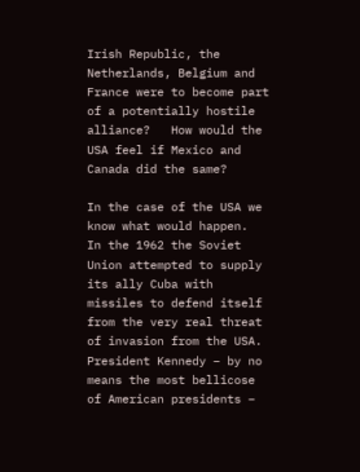Irish Republic, the Netherlands, Belgium and France were to become part of a potentially hostile alliance?   How would the USA feel if Mexico and Canada did the same?

In the case of the USA we know what would happen.  In the 1962 the Soviet Union attempted to supply its ally Cuba with missiles to defend itself from the very real threat of invasion from the USA. President Kennedy – by no means the most bellicose of American presidents –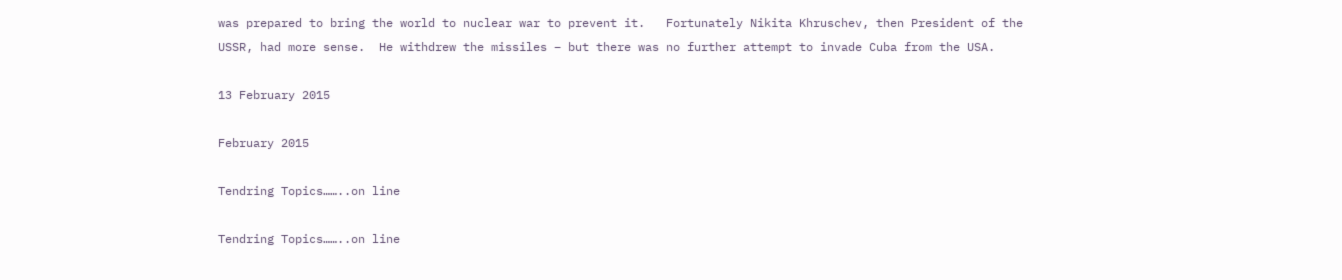was prepared to bring the world to nuclear war to prevent it.   Fortunately Nikita Khruschev, then President of the USSR, had more sense.  He withdrew the missiles – but there was no further attempt to invade Cuba from the USA.

13 February 2015

February 2015

Tendring Topics……..on line

Tendring Topics……..on line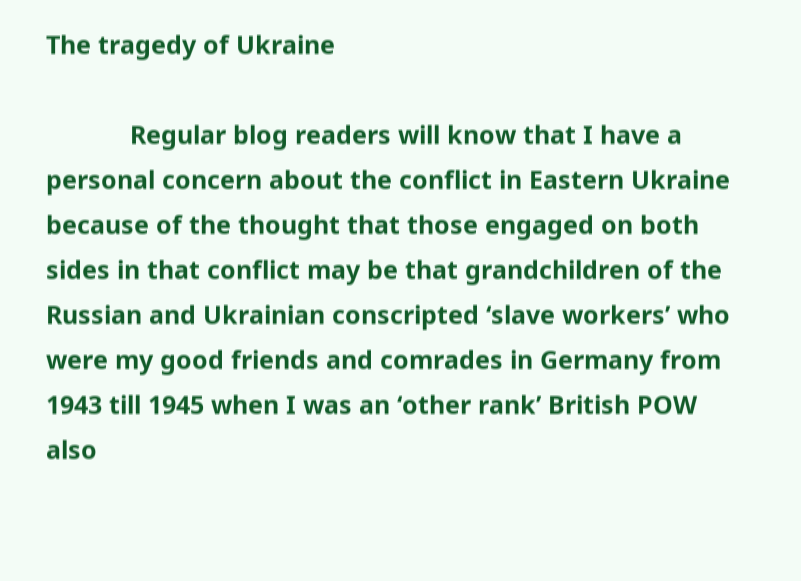The tragedy of Ukraine

            Regular blog readers will know that I have a personal concern about the conflict in Eastern Ukraine because of the thought that those engaged on both sides in that conflict may be that grandchildren of the Russian and Ukrainian conscripted ‘slave workers’ who were my good friends and comrades in Germany from 1943 till 1945 when I was an ‘other rank’ British POW also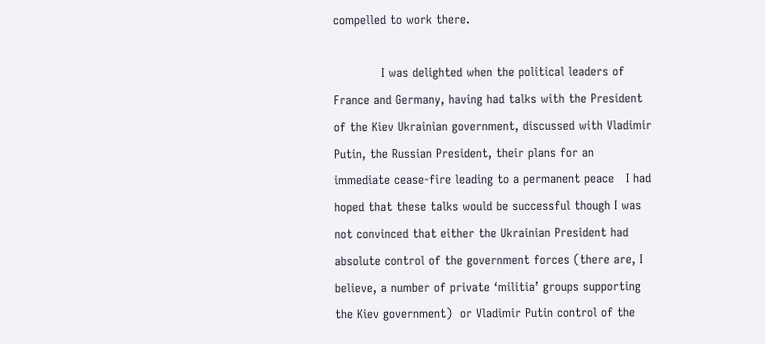compelled to work there.

            I was delighted when the political leaders of France and Germany, having had talks with the President of the Kiev Ukrainian government, discussed with Vladimir Putin, the Russian President, their plans for an immediate cease-fire leading to a permanent peace   I had hoped that these talks would be successful though I was not convinced that either the Ukrainian President had absolute control of the government forces (there are, I believe, a number of private ‘militia’ groups supporting the Kiev government)  or Vladimir Putin control of the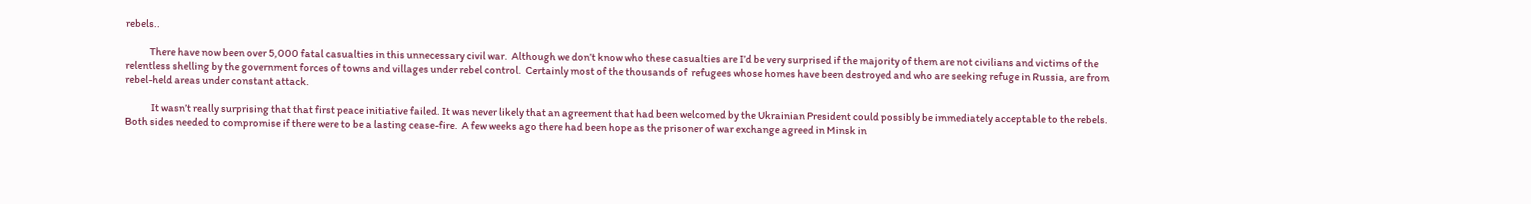rebels..

            There have now been over 5,000 fatal casualties in this unnecessary civil war.  Although we don’t know who these casualties are I’d be very surprised if the majority of them are not civilians and victims of the relentless shelling by the government forces of towns and villages under rebel control.  Certainly most of the thousands of  refugees whose homes have been destroyed and who are seeking refuge in Russia, are from rebel-held areas under constant attack.

             It wasn’t really surprising that that first peace initiative failed. It was never likely that an agreement that had been welcomed by the Ukrainian President could possibly be immediately acceptable to the rebels.  Both sides needed to compromise if there were to be a lasting cease-fire.  A few weeks ago there had been hope as the prisoner of war exchange agreed in Minsk in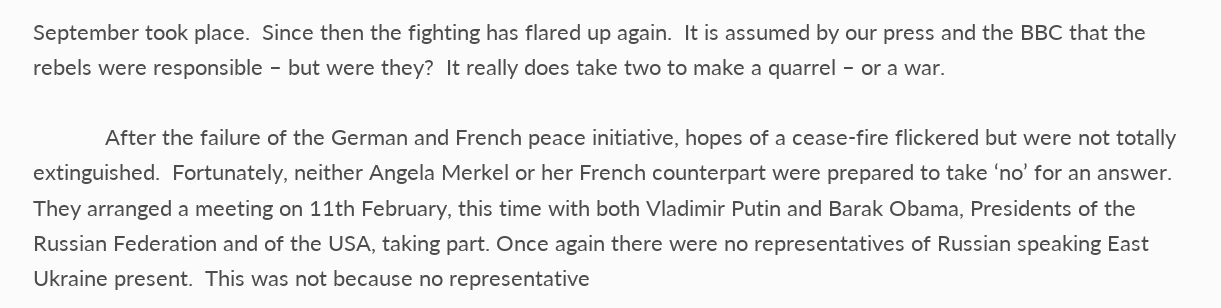September took place.  Since then the fighting has flared up again.  It is assumed by our press and the BBC that the rebels were responsible – but were they?  It really does take two to make a quarrel – or a war.

            After the failure of the German and French peace initiative, hopes of a cease-fire flickered but were not totally extinguished.  Fortunately, neither Angela Merkel or her French counterpart were prepared to take ‘no’ for an answer.  They arranged a meeting on 11th February, this time with both Vladimir Putin and Barak Obama, Presidents of the Russian Federation and of the USA, taking part. Once again there were no representatives of Russian speaking East Ukraine present.  This was not because no representative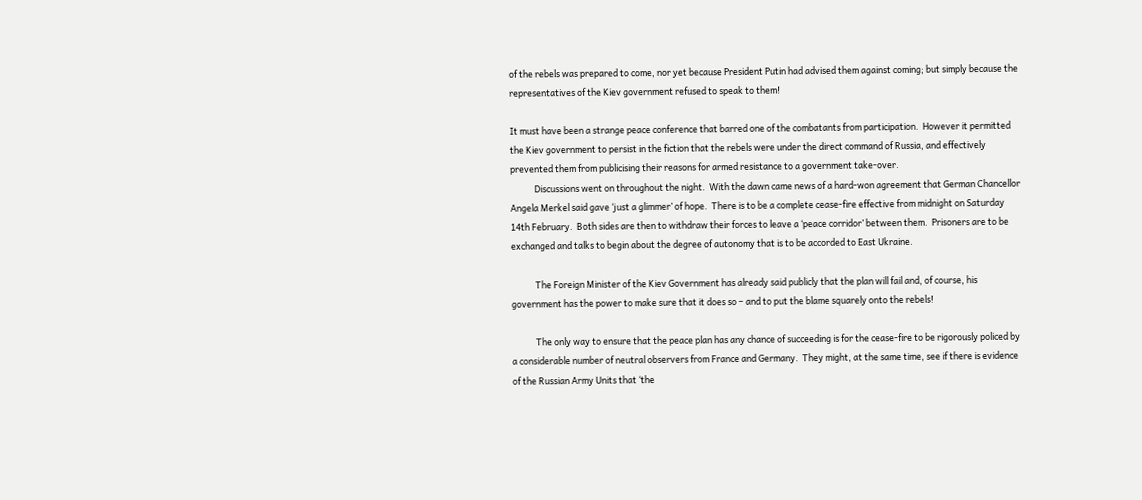of the rebels was prepared to come, nor yet because President Putin had advised them against coming; but simply because the representatives of the Kiev government refused to speak to them!

It must have been a strange peace conference that barred one of the combatants from participation.  However it permitted the Kiev government to persist in the fiction that the rebels were under the direct command of Russia, and effectively prevented them from publicising their reasons for armed resistance to a government take-over.
            Discussions went on throughout the night.  With the dawn came news of a hard-won agreement that German Chancellor Angela Merkel said gave ‘just a glimmer’ of hope.  There is to be a complete cease-fire effective from midnight on Saturday 14th February.  Both sides are then to withdraw their forces to leave a ‘peace corridor’ between them.  Prisoners are to be exchanged and talks to begin about the degree of autonomy that is to be accorded to East Ukraine.

            The Foreign Minister of the Kiev Government has already said publicly that the plan will fail and, of course, his government has the power to make sure that it does so – and to put the blame squarely onto the rebels!

            The only way to ensure that the peace plan has any chance of succeeding is for the cease-fire to be rigorously policed by a considerable number of neutral observers from France and Germany.  They might, at the same time, see if there is evidence of the Russian Army Units that ‘the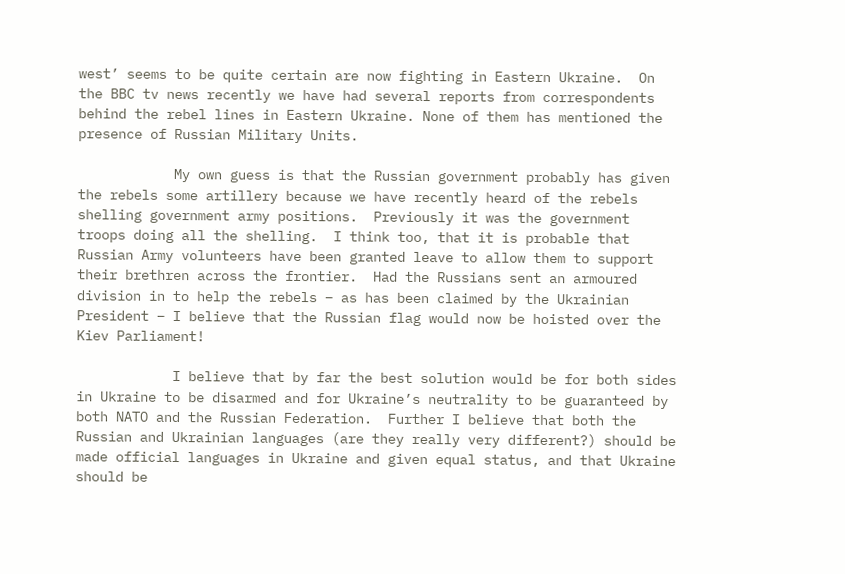west’ seems to be quite certain are now fighting in Eastern Ukraine.  On the BBC tv news recently we have had several reports from correspondents behind the rebel lines in Eastern Ukraine. None of them has mentioned the presence of Russian Military Units.

            My own guess is that the Russian government probably has given the rebels some artillery because we have recently heard of the rebels shelling government army positions.  Previously it was the government troops doing all the shelling.  I think too, that it is probable that Russian Army volunteers have been granted leave to allow them to support their brethren across the frontier.  Had the Russians sent an armoured division in to help the rebels – as has been claimed by the Ukrainian President – I believe that the Russian flag would now be hoisted over the Kiev Parliament!

            I believe that by far the best solution would be for both sides in Ukraine to be disarmed and for Ukraine’s neutrality to be guaranteed by both NATO and the Russian Federation.  Further I believe that both the Russian and Ukrainian languages (are they really very different?) should be made official languages in Ukraine and given equal status, and that Ukraine should be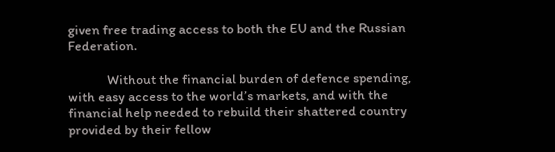given free trading access to both the EU and the Russian Federation.

             Without the financial burden of defence spending, with easy access to the world’s markets, and with the financial help needed to rebuild their shattered country provided by their fellow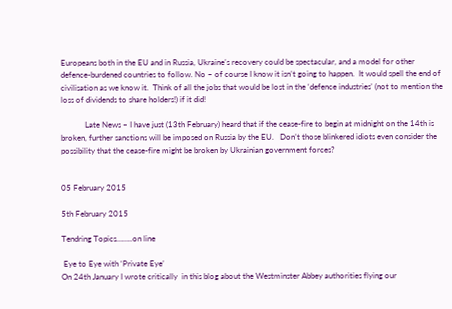Europeans both in the EU and in Russia, Ukraine’s recovery could be spectacular, and a model for other defence-burdened countries to follow. No – of course I know it isn’t going to happen.  It would spell the end of civilisation as we know it.  Think of all the jobs that would be lost in the ‘defence industries’ (not to mention the loss of dividends to share holders!) if it did!

            Late News – I have just (13th February) heard that if the cease-fire to begin at midnight on the 14th is broken, further sanctions will be imposed on Russia by the EU.   Don’t those blinkered idiots even consider the possibility that the cease-fire might be broken by Ukrainian government forces?


05 February 2015

5th February 2015

Tendring Topics……..on line

 Eye to Eye with ‘Private Eye’
On 24th January I wrote critically  in this blog about the Westminster Abbey authorities flying our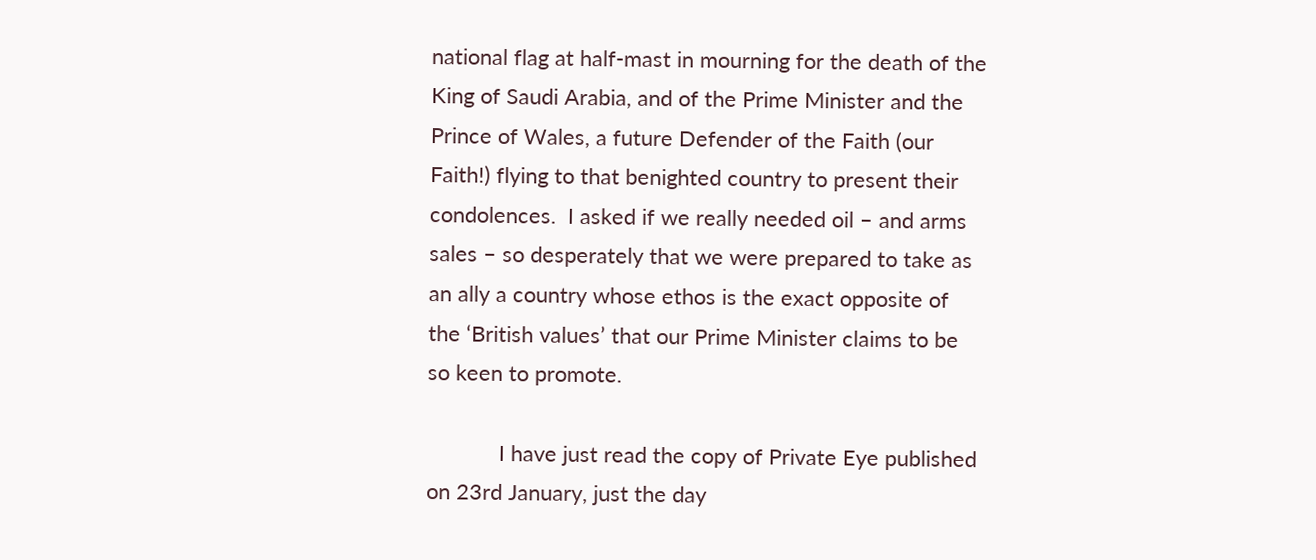national flag at half-mast in mourning for the death of the King of Saudi Arabia, and of the Prime Minister and the Prince of Wales, a future Defender of the Faith (our Faith!) flying to that benighted country to present their condolences.  I asked if we really needed oil – and arms sales – so desperately that we were prepared to take as an ally a country whose ethos is the exact opposite of the ‘British values’ that our Prime Minister claims to be so keen to promote.

            I have just read the copy of Private Eye published on 23rd January, just the day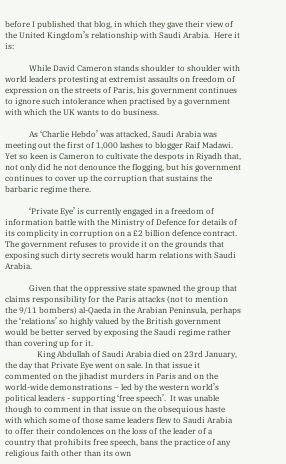before I published that blog, in which they gave their view of the United Kingdom’s relationship with Saudi Arabia.  Here it is:

            While David Cameron stands shoulder to shoulder with world leaders protesting at extremist assaults on freedom of expression on the streets of Paris, his government continues to ignore such intolerance when practised by a government with which the UK wants to do business.

            As ‘Charlie Hebdo’ was attacked, Saudi Arabia was meeting out the first of 1,000 lashes to blogger Raif Madawi.  Yet so keen is Cameron to cultivate the despots in Riyadh that, not only did he not denounce the flogging, but his government continues to cover up the corruption that sustains the barbaric regime there.

            ‘Private Eye’ is currently engaged in a freedom of information battle with the Ministry of Defence for details of its complicity in corruption on a £2 billion defence contract.  The government refuses to provide it on the grounds that exposing such dirty secrets would harm relations with Saudi Arabia.

            Given that the oppressive state spawned the group that claims responsibility for the Paris attacks (not to mention the 9/11 bombers) al-Qaeda in the Arabian Peninsula, perhaps the ‘relations’ so highly valued by the British government would be better served by exposing the Saudi regime rather than covering up for it.
                King Abdullah of Saudi Arabia died on 23rd January, the day that Private Eye went on sale. In that issue it commented on the jihadist murders in Paris and on the world-wide demonstrations – led by the western world’s political leaders - supporting ‘free speech’.  It was unable though to comment in that issue on the obsequious haste with which some of those same leaders flew to Saudi Arabia to offer their condolences on the loss of the leader of a country that prohibits free speech, bans the practice of any religious faith other than its own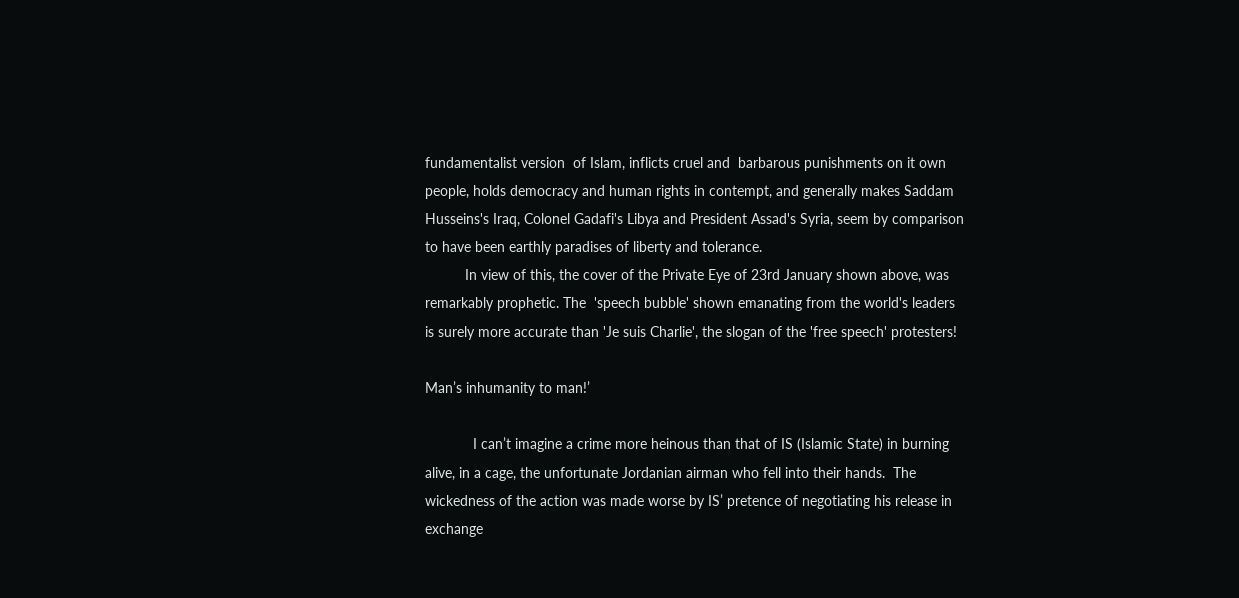fundamentalist version  of Islam, inflicts cruel and  barbarous punishments on it own people, holds democracy and human rights in contempt, and generally makes Saddam Husseins's Iraq, Colonel Gadafi's Libya and President Assad's Syria, seem by comparison to have been earthly paradises of liberty and tolerance.
          In view of this, the cover of the Private Eye of 23rd January shown above, was remarkably prophetic. The  'speech bubble' shown emanating from the world's leaders is surely more accurate than 'Je suis Charlie', the slogan of the 'free speech' protesters!

Man’s inhumanity to man!’

            I can’t imagine a crime more heinous than that of IS (Islamic State) in burning alive, in a cage, the unfortunate Jordanian airman who fell into their hands.  The wickedness of the action was made worse by IS’ pretence of negotiating his release in exchange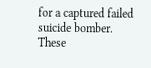for a captured failed suicide bomber.   These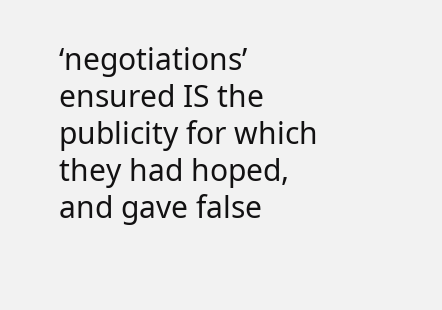‘negotiations’ ensured IS the publicity for which they had hoped, and gave false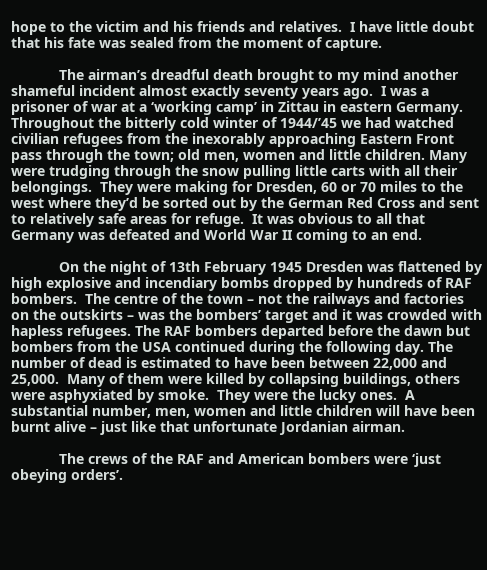hope to the victim and his friends and relatives.  I have little doubt that his fate was sealed from the moment of capture.

            The airman’s dreadful death brought to my mind another shameful incident almost exactly seventy years ago.  I was a prisoner of war at a ‘working camp’ in Zittau in eastern Germany.  Throughout the bitterly cold winter of 1944/’45 we had watched civilian refugees from the inexorably approaching Eastern Front pass through the town; old men, women and little children. Many were trudging through the snow pulling little carts with all their belongings.  They were making for Dresden, 60 or 70 miles to the west where they’d be sorted out by the German Red Cross and sent to relatively safe areas for refuge.  It was obvious to all that Germany was defeated and World War II coming to an end.

            On the night of 13th February 1945 Dresden was flattened by high explosive and incendiary bombs dropped by hundreds of RAF bombers.  The centre of the town – not the railways and factories on the outskirts – was the bombers’ target and it was crowded with hapless refugees. The RAF bombers departed before the dawn but bombers from the USA continued during the following day. The number of dead is estimated to have been between 22,000 and 25,000.  Many of them were killed by collapsing buildings, others were asphyxiated by smoke.  They were the lucky ones.  A substantial number, men, women and little children will have been burnt alive – just like that unfortunate Jordanian airman.

            The crews of the RAF and American bombers were ‘just obeying orders’.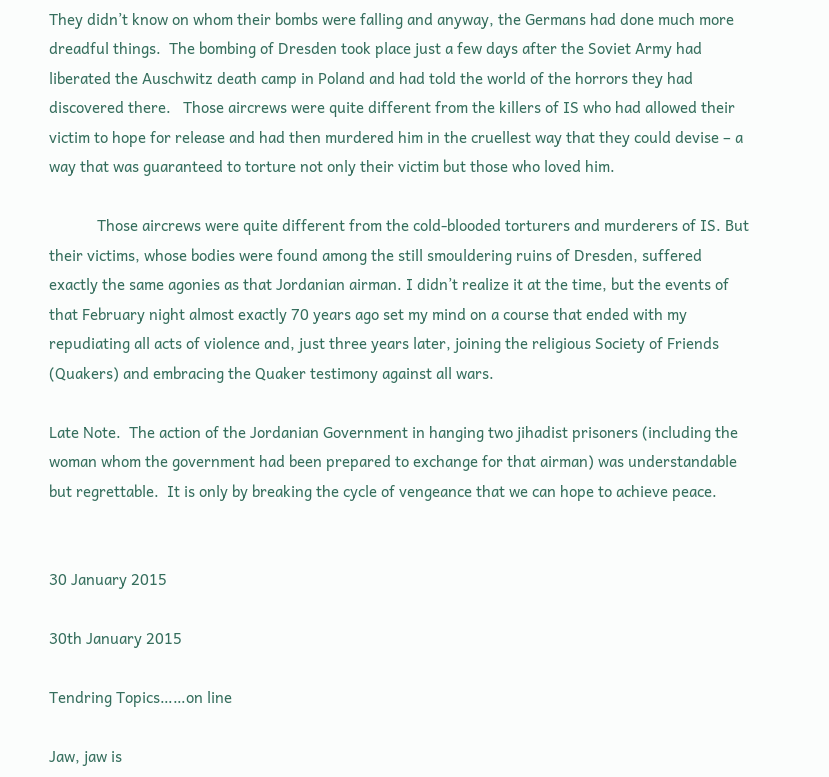They didn’t know on whom their bombs were falling and anyway, the Germans had done much more dreadful things.  The bombing of Dresden took place just a few days after the Soviet Army had liberated the Auschwitz death camp in Poland and had told the world of the horrors they had discovered there.   Those aircrews were quite different from the killers of IS who had allowed their victim to hope for release and had then murdered him in the cruellest way that they could devise – a way that was guaranteed to torture not only their victim but those who loved him.

            Those aircrews were quite different from the cold-blooded torturers and murderers of IS. But their victims, whose bodies were found among the still smouldering ruins of Dresden, suffered exactly the same agonies as that Jordanian airman. I didn’t realize it at the time, but the events of that February night almost exactly 70 years ago set my mind on a course that ended with my repudiating all acts of violence and, just three years later, joining the religious Society of Friends (Quakers) and embracing the Quaker testimony against all wars.

Late Note.  The action of the Jordanian Government in hanging two jihadist prisoners (including the woman whom the government had been prepared to exchange for that airman) was understandable but regrettable.  It is only by breaking the cycle of vengeance that we can hope to achieve peace.


30 January 2015

30th January 2015

Tendring Topics……on line

Jaw, jaw is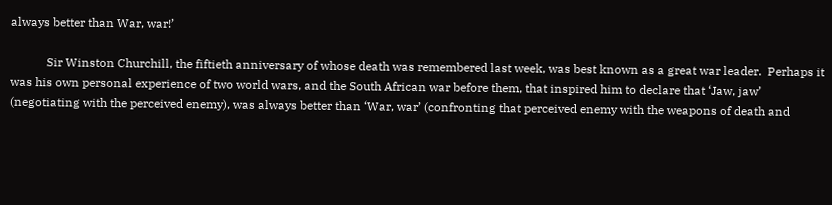always better than War, war!’

            Sir Winston Churchill, the fiftieth anniversary of whose death was remembered last week, was best known as a great war leader.  Perhaps it was his own personal experience of two world wars, and the South African war before them, that inspired him to declare that ‘Jaw, jaw’ (negotiating with the perceived enemy), was always better than ‘War, war’ (confronting that perceived enemy with the weapons of death and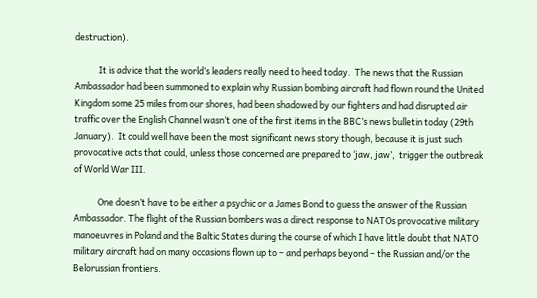destruction).

            It is advice that the world’s leaders really need to heed today.  The news that the Russian Ambassador had been summoned to explain why Russian bombing aircraft had flown round the United Kingdom some 25 miles from our shores, had been shadowed by our fighters and had disrupted air traffic over the English Channel wasn’t one of the first items in the BBC’s news bulletin today (29th January).  It could well have been the most significant news story though, because it is just such provocative acts that could, unless those concerned are prepared to ‘jaw, jaw’,  trigger the outbreak of World War III.

            One doesn’t have to be either a psychic or a James Bond to guess the answer of the Russian Ambassador. The flight of the Russian bombers was a direct response to NATOs provocative military manoeuvres in Poland and the Baltic States during the course of which I have little doubt that NATO military aircraft had on many occasions flown up to – and perhaps beyond – the Russian and/or the Belorussian frontiers.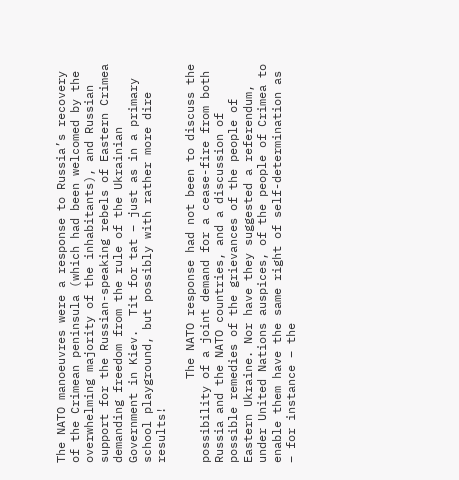The NATO manoeuvres were a response to Russia’s recovery of the Crimean peninsula (which had been welcomed by the overwhelming majority of the inhabitants), and Russian support for the Russian-speaking rebels of Eastern Crimea demanding freedom from the rule of the Ukrainian Government in Kiev.  Tit for tat – just as in a primary school playground, but possibly with rather more dire results!

            The NATO response had not been to discuss the possibility of a joint demand for a cease-fire from both Russia and the NATO countries, and a discussion of possible remedies of the grievances of the people of Eastern Ukraine. Nor have they suggested a referendum, under United Nations auspices, of the people of Crimea to enable them have the same right of self-determination as – for instance – the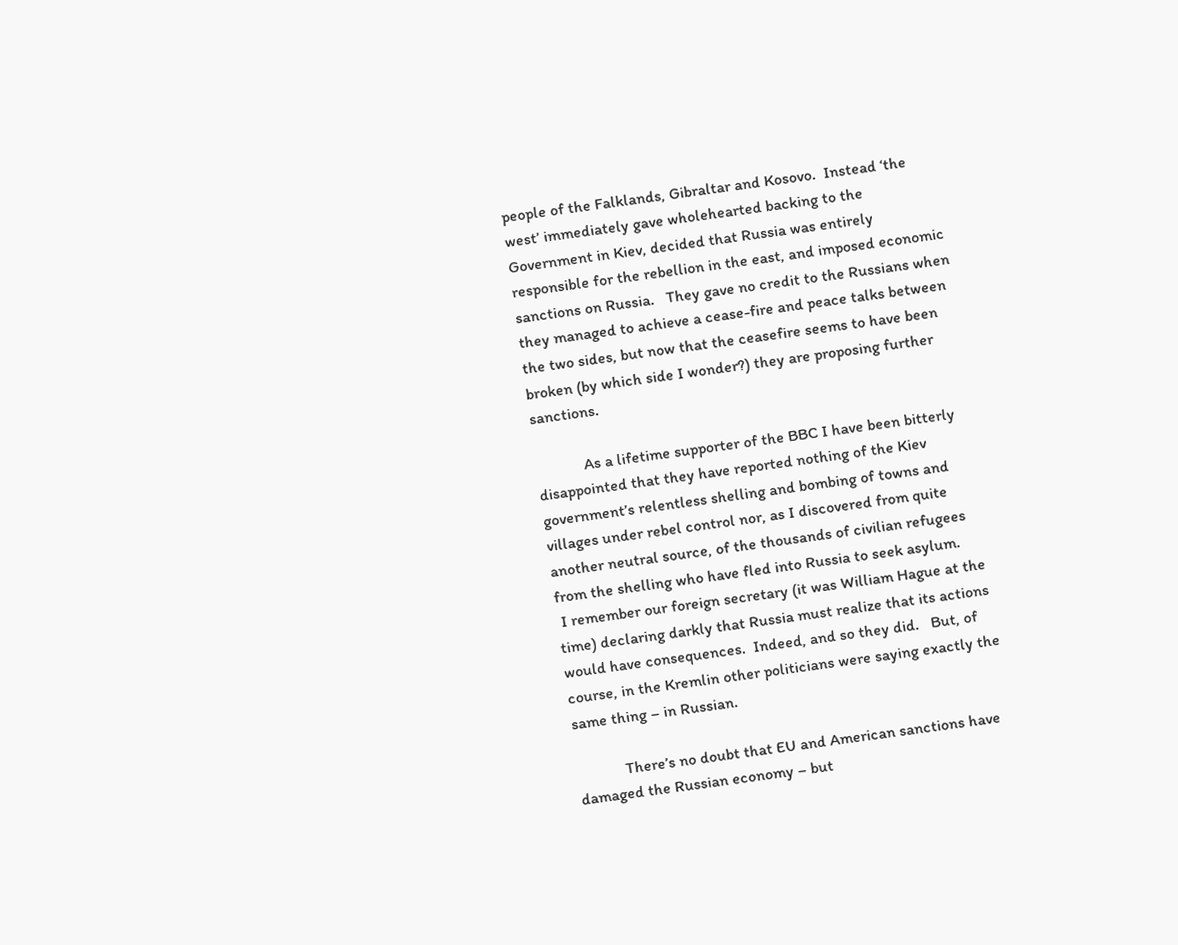people of the Falklands, Gibraltar and Kosovo.  Instead ‘the west’ immediately gave wholehearted backing to the Government in Kiev, decided that Russia was entirely responsible for the rebellion in the east, and imposed economic sanctions on Russia.   They gave no credit to the Russians when they managed to achieve a cease-fire and peace talks between the two sides, but now that the ceasefire seems to have been broken (by which side I wonder?) they are proposing further sanctions.

            As a lifetime supporter of the BBC I have been bitterly disappointed that they have reported nothing of the Kiev government’s relentless shelling and bombing of towns and villages under rebel control nor, as I discovered from quite another neutral source, of the thousands of civilian refugees from the shelling who have fled into Russia to seek asylum.
 I remember our foreign secretary (it was William Hague at the time) declaring darkly that Russia must realize that its actions would have consequences.  Indeed, and so they did.   But, of course, in the Kremlin other politicians were saying exactly the same thing – in Russian.

            There’s no doubt that EU and American sanctions have damaged the Russian economy – but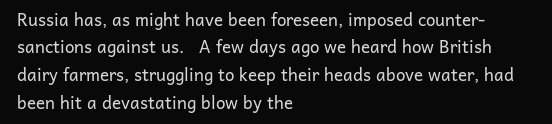Russia has, as might have been foreseen, imposed counter-sanctions against us.   A few days ago we heard how British dairy farmers, struggling to keep their heads above water, had been hit a devastating blow by the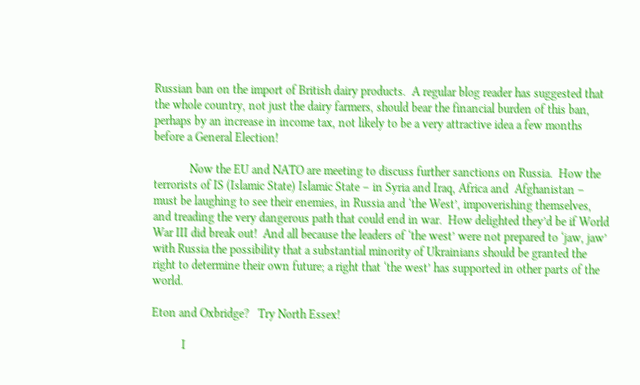Russian ban on the import of British dairy products.  A regular blog reader has suggested that the whole country, not just the dairy farmers, should bear the financial burden of this ban, perhaps by an increase in income tax, not likely to be a very attractive idea a few months before a General Election!

            Now the EU and NATO are meeting to discuss further sanctions on Russia.  How the terrorists of IS (Islamic State) Islamic State – in Syria and Iraq, Africa and  Afghanistan – must be laughing to see their enemies, in Russia and ‘the West’, impoverishing themselves, and treading the very dangerous path that could end in war.  How delighted they’d be if World War III did break out!  And all because the leaders of ‘the west’ were not prepared to ‘jaw, jaw’ with Russia the possibility that a substantial minority of Ukrainians should be granted the right to determine their own future; a right that ‘the west’ has supported in other parts of the world.

Eton and Oxbridge?   Try North Essex!

          I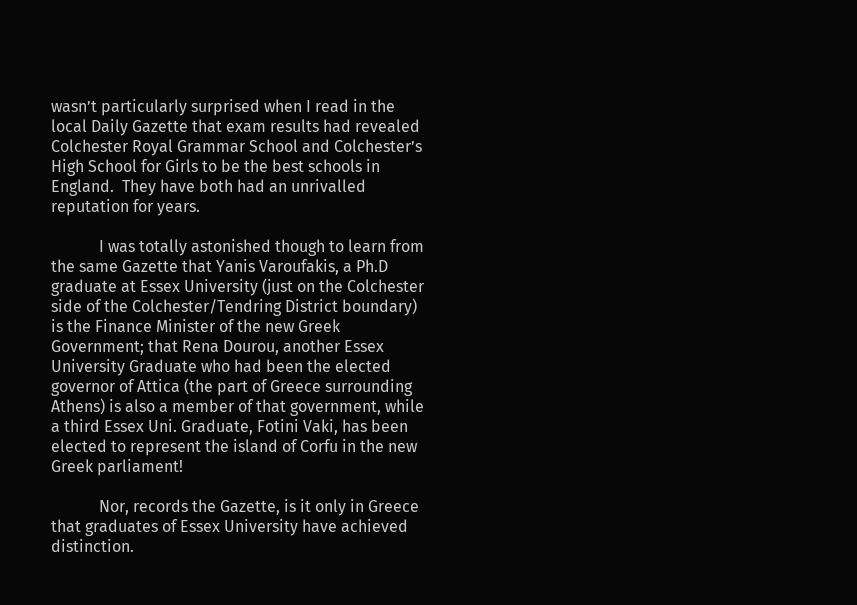wasn’t particularly surprised when I read in the local Daily Gazette that exam results had revealed Colchester Royal Grammar School and Colchester’s High School for Girls to be the best schools in England.  They have both had an unrivalled reputation for years.

            I was totally astonished though to learn from the same Gazette that Yanis Varoufakis, a Ph.D graduate at Essex University (just on the Colchester side of the Colchester/Tendring District boundary) is the Finance Minister of the new Greek Government; that Rena Dourou, another Essex University Graduate who had been the elected governor of Attica (the part of Greece surrounding Athens) is also a member of that government, while a third Essex Uni. Graduate, Fotini Vaki, has been elected to represent the island of Corfu in the new Greek parliament!

            Nor, records the Gazette, is it only in Greece that graduates of Essex University have achieved distinction.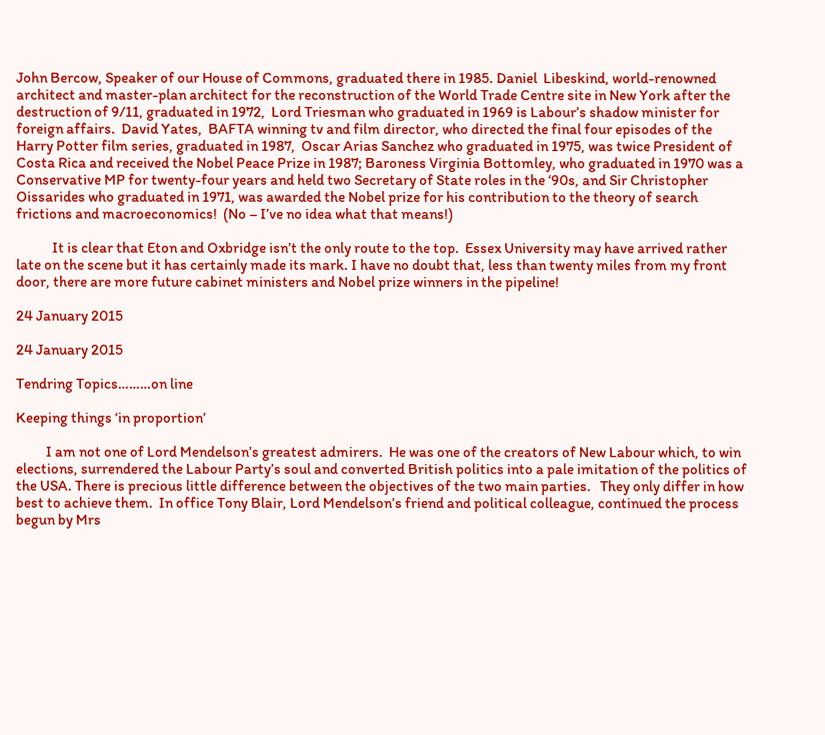John Bercow, Speaker of our House of Commons, graduated there in 1985. Daniel  Libeskind, world-renowned architect and master-plan architect for the reconstruction of the World Trade Centre site in New York after the destruction of 9/11, graduated in 1972,  Lord Triesman who graduated in 1969 is Labour’s shadow minister for foreign affairs.  David Yates,  BAFTA winning tv and film director, who directed the final four episodes of the Harry Potter film series, graduated in 1987,  Oscar Arias Sanchez who graduated in 1975, was twice President of Costa Rica and received the Nobel Peace Prize in 1987; Baroness Virginia Bottomley, who graduated in 1970 was a Conservative MP for twenty-four years and held two Secretary of State roles in the ‘90s, and Sir Christopher Oissarides who graduated in 1971, was awarded the Nobel prize for his contribution to the theory of search frictions and macroeconomics!  (No – I’ve no idea what that means!)

            It is clear that Eton and Oxbridge isn’t the only route to the top.  Essex University may have arrived rather late on the scene but it has certainly made its mark. I have no doubt that, less than twenty miles from my front door, there are more future cabinet ministers and Nobel prize winners in the pipeline!

24 January 2015

24 January 2015

Tendring Topics………on line

Keeping things ‘in proportion’

          I am not one of Lord Mendelson’s greatest admirers.  He was one of the creators of New Labour which, to win elections, surrendered the Labour Party’s soul and converted British politics into a pale imitation of the politics of the USA. There is precious little difference between the objectives of the two main parties.   They only differ in how best to achieve them.  In office Tony Blair, Lord Mendelson’s friend and political colleague, continued the process begun by Mrs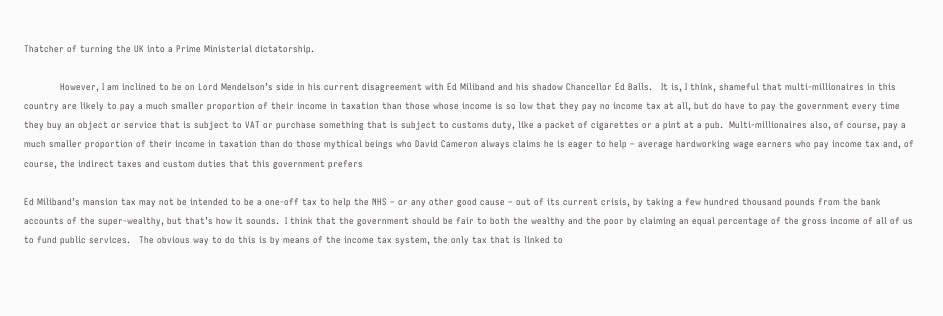Thatcher of turning the UK into a Prime Ministerial dictatorship.

            However, I am inclined to be on Lord Mendelson’s side in his current disagreement with Ed Miliband and his shadow Chancellor Ed Balls.   It is, I think, shameful that multi-millionaires in this country are likely to pay a much smaller proportion of their income in taxation than those whose income is so low that they pay no income tax at all, but do have to pay the government every time they buy an object or service that is subject to VAT or purchase something that is subject to customs duty, like a packet of cigarettes or a pint at a pub.  Multi-millionaires also, of course, pay a much smaller proportion of their income in taxation than do those mythical beings who David Cameron always claims he is eager to help – average hardworking wage earners who pay income tax and, of course, the indirect taxes and custom duties that this government prefers

Ed Miliband’s mansion tax may not be intended to be a one-off tax to help the NHS – or any other good cause – out of its current crisis, by taking a few hundred thousand pounds from the bank accounts of the super-wealthy, but that’s how it sounds.  I think that the government should be fair to both the wealthy and the poor by claiming an equal percentage of the gross income of all of us to fund public services.   The obvious way to do this is by means of the income tax system, the only tax that is linked to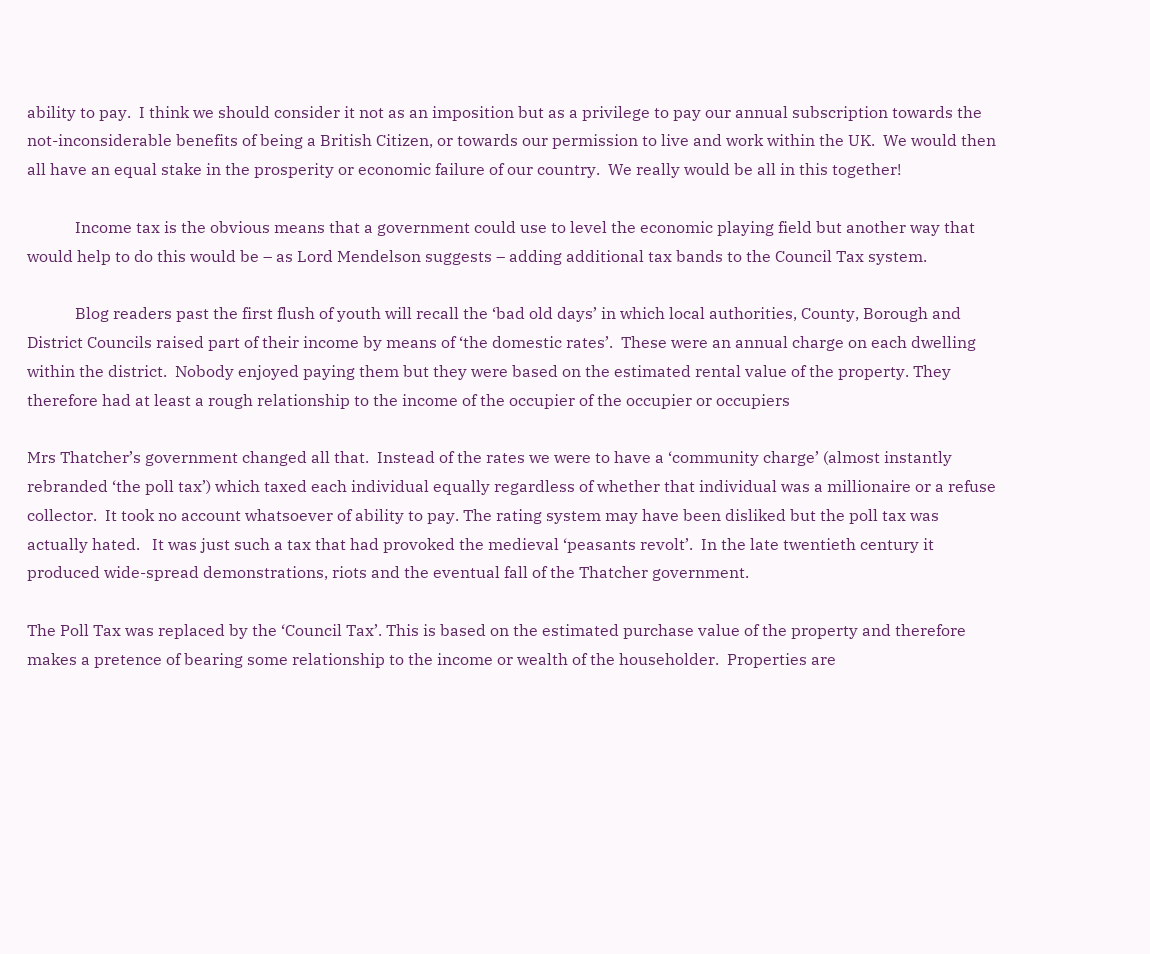ability to pay.  I think we should consider it not as an imposition but as a privilege to pay our annual subscription towards the not-inconsiderable benefits of being a British Citizen, or towards our permission to live and work within the UK.  We would then all have an equal stake in the prosperity or economic failure of our country.  We really would be all in this together!

            Income tax is the obvious means that a government could use to level the economic playing field but another way that would help to do this would be – as Lord Mendelson suggests – adding additional tax bands to the Council Tax system.

            Blog readers past the first flush of youth will recall the ‘bad old days’ in which local authorities, County, Borough and District Councils raised part of their income by means of ‘the domestic rates’.  These were an annual charge on each dwelling within the district.  Nobody enjoyed paying them but they were based on the estimated rental value of the property. They therefore had at least a rough relationship to the income of the occupier of the occupier or occupiers

Mrs Thatcher’s government changed all that.  Instead of the rates we were to have a ‘community charge’ (almost instantly rebranded ‘the poll tax’) which taxed each individual equally regardless of whether that individual was a millionaire or a refuse collector.  It took no account whatsoever of ability to pay. The rating system may have been disliked but the poll tax was actually hated.   It was just such a tax that had provoked the medieval ‘peasants revolt’.  In the late twentieth century it produced wide-spread demonstrations, riots and the eventual fall of the Thatcher government.

The Poll Tax was replaced by the ‘Council Tax’. This is based on the estimated purchase value of the property and therefore makes a pretence of bearing some relationship to the income or wealth of the householder.  Properties are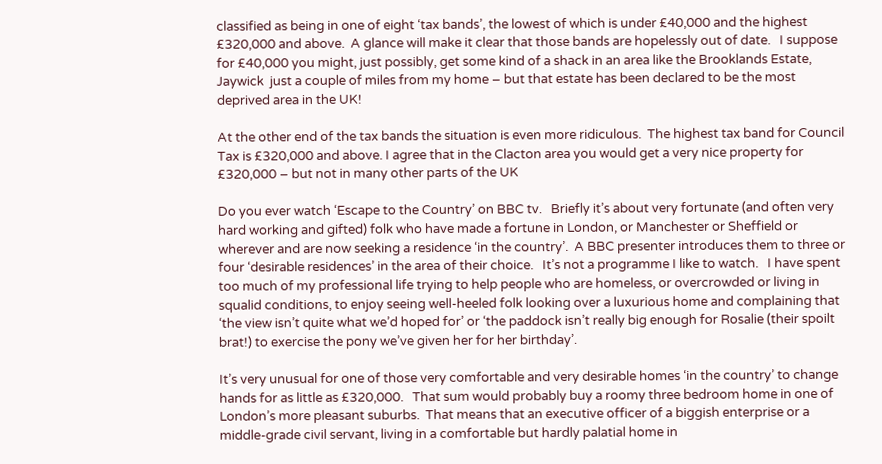classified as being in one of eight ‘tax bands’, the lowest of which is under £40,000 and the highest £320,000 and above.  A glance will make it clear that those bands are hopelessly out of date.   I suppose for £40,000 you might, just possibly, get some kind of a shack in an area like the Brooklands Estate, Jaywick  just a couple of miles from my home – but that estate has been declared to be the most deprived area in the UK!

At the other end of the tax bands the situation is even more ridiculous.  The highest tax band for Council Tax is £320,000 and above. I agree that in the Clacton area you would get a very nice property for £320,000 – but not in many other parts of the UK

Do you ever watch ‘Escape to the Country’ on BBC tv.   Briefly it’s about very fortunate (and often very hard working and gifted) folk who have made a fortune in London, or Manchester or Sheffield or wherever and are now seeking a residence ‘in the country’.  A BBC presenter introduces them to three or four ‘desirable residences’ in the area of their choice.   It’s not a programme I like to watch.   I have spent too much of my professional life trying to help people who are homeless, or overcrowded or living in squalid conditions, to enjoy seeing well-heeled folk looking over a luxurious home and complaining that ‘the view isn’t quite what we’d hoped for’ or ‘the paddock isn’t really big enough for Rosalie (their spoilt brat!) to exercise the pony we’ve given her for her birthday’.

It’s very unusual for one of those very comfortable and very desirable homes ‘in the country’ to change hands for as little as £320,000.   That sum would probably buy a roomy three bedroom home in one of London’s more pleasant suburbs.  That means that an executive officer of a biggish enterprise or a middle-grade civil servant, living in a comfortable but hardly palatial home in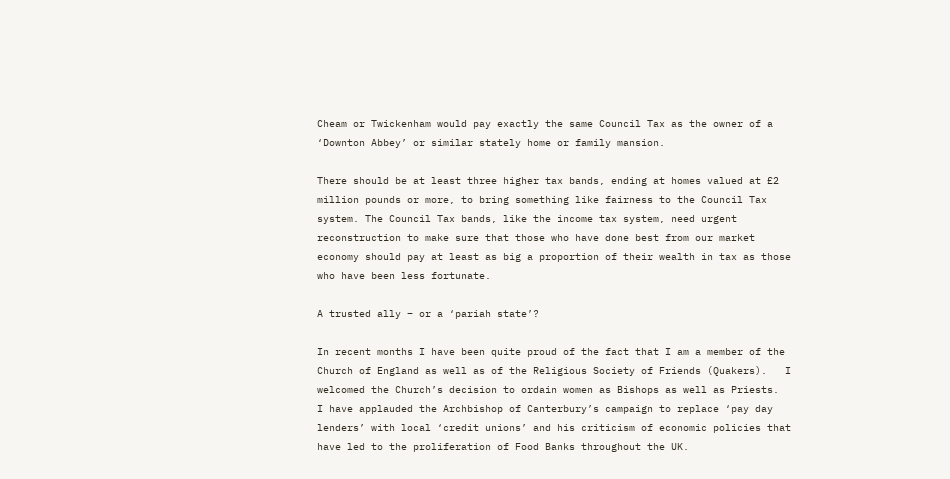Cheam or Twickenham would pay exactly the same Council Tax as the owner of a ‘Downton Abbey’ or similar stately home or family mansion.

There should be at least three higher tax bands, ending at homes valued at £2 million pounds or more, to bring something like fairness to the Council Tax system. The Council Tax bands, like the income tax system, need urgent reconstruction to make sure that those who have done best from our market economy should pay at least as big a proportion of their wealth in tax as those who have been less fortunate.

A trusted ally – or a ‘pariah state’?

In recent months I have been quite proud of the fact that I am a member of the Church of England as well as of the Religious Society of Friends (Quakers).   I welcomed the Church’s decision to ordain women as Bishops as well as Priests.   I have applauded the Archbishop of Canterbury’s campaign to replace ‘pay day lenders’ with local ‘credit unions’ and his criticism of economic policies that have led to the proliferation of Food Banks throughout the UK.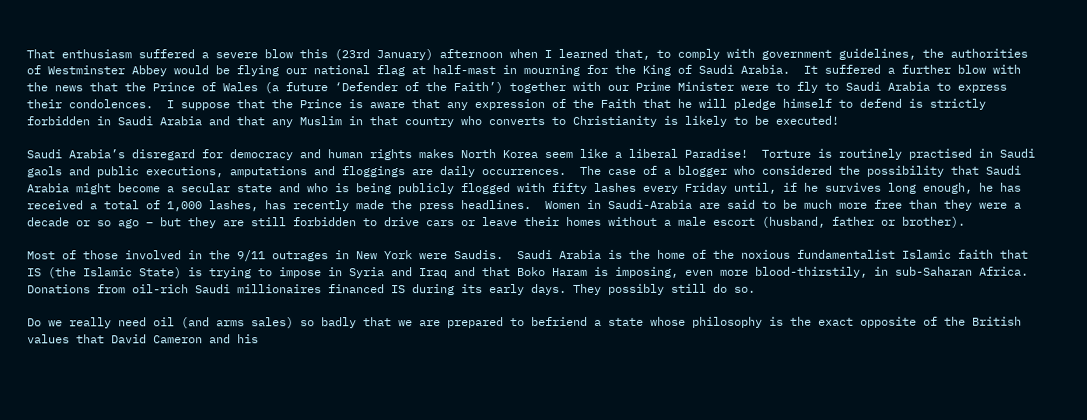That enthusiasm suffered a severe blow this (23rd January) afternoon when I learned that, to comply with government guidelines, the authorities of Westminster Abbey would be flying our national flag at half-mast in mourning for the King of Saudi Arabia.  It suffered a further blow with the news that the Prince of Wales (a future ‘Defender of the Faith’) together with our Prime Minister were to fly to Saudi Arabia to express their condolences.  I suppose that the Prince is aware that any expression of the Faith that he will pledge himself to defend is strictly forbidden in Saudi Arabia and that any Muslim in that country who converts to Christianity is likely to be executed!

Saudi Arabia’s disregard for democracy and human rights makes North Korea seem like a liberal Paradise!  Torture is routinely practised in Saudi gaols and public executions, amputations and floggings are daily occurrences.  The case of a blogger who considered the possibility that Saudi Arabia might become a secular state and who is being publicly flogged with fifty lashes every Friday until, if he survives long enough, he has received a total of 1,000 lashes, has recently made the press headlines.  Women in Saudi-Arabia are said to be much more free than they were a decade or so ago – but they are still forbidden to drive cars or leave their homes without a male escort (husband, father or brother).

Most of those involved in the 9/11 outrages in New York were Saudis.  Saudi Arabia is the home of the noxious fundamentalist Islamic faith that IS (the Islamic State) is trying to impose in Syria and Iraq and that Boko Haram is imposing, even more blood-thirstily, in sub-Saharan Africa. Donations from oil-rich Saudi millionaires financed IS during its early days. They possibly still do so.

Do we really need oil (and arms sales) so badly that we are prepared to befriend a state whose philosophy is the exact opposite of the British values that David Cameron and his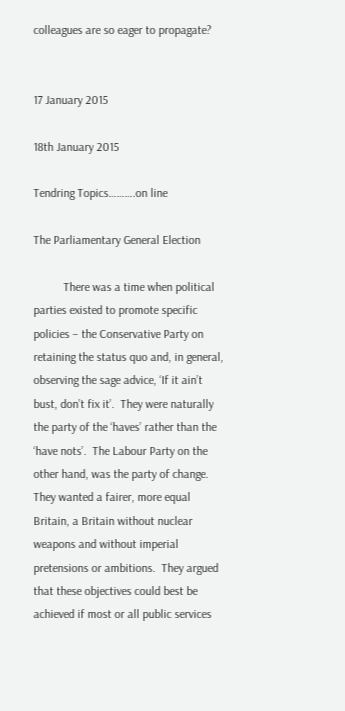colleagues are so eager to propagate?


17 January 2015

18th January 2015

Tendring Topics……….on line

The Parliamentary General Election

          There was a time when political parties existed to promote specific policies – the Conservative Party on retaining the status quo and, in general, observing the sage advice, ‘If it ain’t bust, don’t fix it’.  They were naturally the party of the ‘haves’ rather than the ‘have nots’.  The Labour Party on the other hand, was the party of change.  They wanted a fairer, more equal Britain, a Britain without nuclear weapons and without imperial pretensions or ambitions.  They argued that these objectives could best be achieved if most or all public services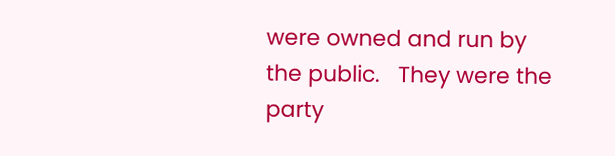were owned and run by the public.   They were the party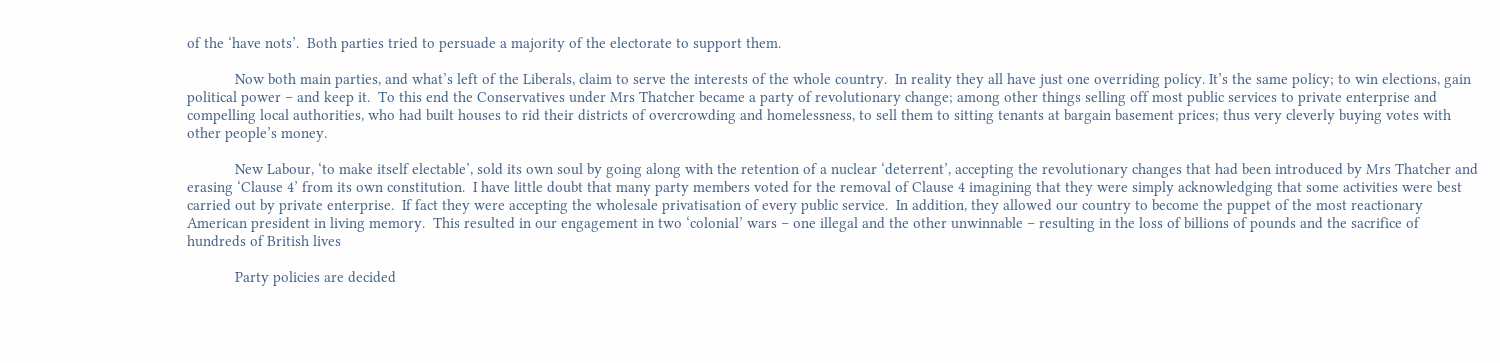of the ‘have nots’.  Both parties tried to persuade a majority of the electorate to support them.

            Now both main parties, and what’s left of the Liberals, claim to serve the interests of the whole country.  In reality they all have just one overriding policy. It’s the same policy; to win elections, gain political power – and keep it.  To this end the Conservatives under Mrs Thatcher became a party of revolutionary change; among other things selling off most public services to private enterprise and compelling local authorities, who had built houses to rid their districts of overcrowding and homelessness, to sell them to sitting tenants at bargain basement prices; thus very cleverly buying votes with other people’s money.

            New Labour, ‘to make itself electable’, sold its own soul by going along with the retention of a nuclear ‘deterrent’, accepting the revolutionary changes that had been introduced by Mrs Thatcher and erasing ‘Clause 4’ from its own constitution.  I have little doubt that many party members voted for the removal of Clause 4 imagining that they were simply acknowledging that some activities were best carried out by private enterprise.  If fact they were accepting the wholesale privatisation of every public service.  In addition, they allowed our country to become the puppet of the most reactionary American president in living memory.  This resulted in our engagement in two ‘colonial’ wars – one illegal and the other unwinnable – resulting in the loss of billions of pounds and the sacrifice of hundreds of British lives

            Party policies are decided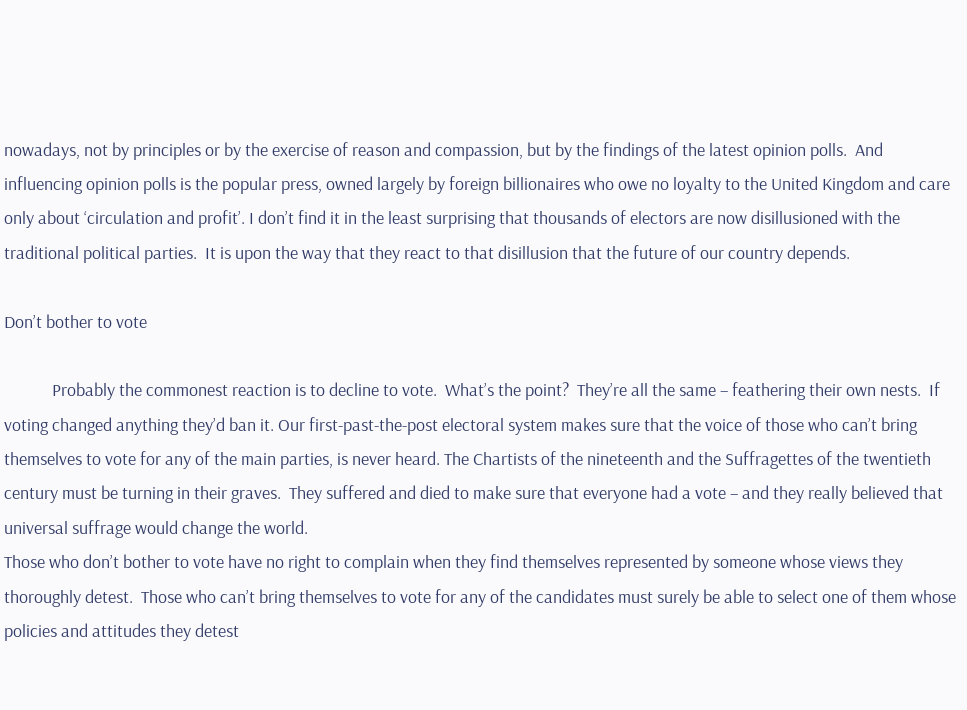nowadays, not by principles or by the exercise of reason and compassion, but by the findings of the latest opinion polls.  And influencing opinion polls is the popular press, owned largely by foreign billionaires who owe no loyalty to the United Kingdom and care only about ‘circulation and profit’. I don’t find it in the least surprising that thousands of electors are now disillusioned with the traditional political parties.  It is upon the way that they react to that disillusion that the future of our country depends.

Don’t bother to vote

            Probably the commonest reaction is to decline to vote.  What’s the point?  They’re all the same – feathering their own nests.  If voting changed anything they’d ban it. Our first-past-the-post electoral system makes sure that the voice of those who can’t bring themselves to vote for any of the main parties, is never heard. The Chartists of the nineteenth and the Suffragettes of the twentieth century must be turning in their graves.  They suffered and died to make sure that everyone had a vote – and they really believed that universal suffrage would change the world.
Those who don’t bother to vote have no right to complain when they find themselves represented by someone whose views they thoroughly detest.  Those who can’t bring themselves to vote for any of the candidates must surely be able to select one of them whose policies and attitudes they detest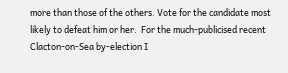more than those of the others. Vote for the candidate most likely to defeat him or her.  For the much-publicised recent Clacton-on-Sea by-election I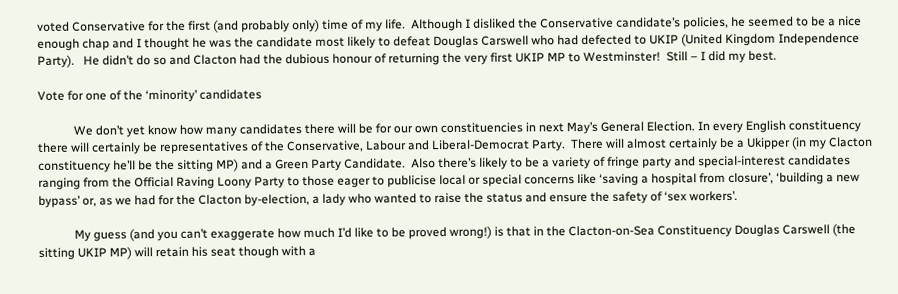voted Conservative for the first (and probably only) time of my life.  Although I disliked the Conservative candidate’s policies, he seemed to be a nice enough chap and I thought he was the candidate most likely to defeat Douglas Carswell who had defected to UKIP (United Kingdom Independence Party).   He didn’t do so and Clacton had the dubious honour of returning the very first UKIP MP to Westminster!  Still – I did my best.

Vote for one of the ‘minority’ candidates

            We don’t yet know how many candidates there will be for our own constituencies in next May’s General Election. In every English constituency there will certainly be representatives of the Conservative, Labour and Liberal-Democrat Party.  There will almost certainly be a Ukipper (in my Clacton constituency he’ll be the sitting MP) and a Green Party Candidate.  Also there’s likely to be a variety of fringe party and special-interest candidates ranging from the Official Raving Loony Party to those eager to publicise local or special concerns like ‘saving a hospital from closure’, ‘building a new bypass’ or, as we had for the Clacton by-election, a lady who wanted to raise the status and ensure the safety of ‘sex workers’.

            My guess (and you can’t exaggerate how much I’d like to be proved wrong!) is that in the Clacton-on-Sea Constituency Douglas Carswell (the sitting UKIP MP) will retain his seat though with a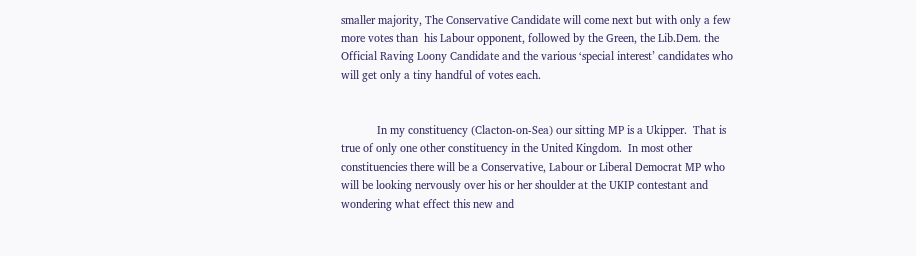smaller majority, The Conservative Candidate will come next but with only a few more votes than  his Labour opponent, followed by the Green, the Lib.Dem. the Official Raving Loony Candidate and the various ‘special interest’ candidates who will get only a tiny handful of votes each.


            In my constituency (Clacton-on-Sea) our sitting MP is a Ukipper.  That is true of only one other constituency in the United Kingdom.  In most other constituencies there will be a Conservative, Labour or Liberal Democrat MP who will be looking nervously over his or her shoulder at the UKIP contestant and wondering what effect this new and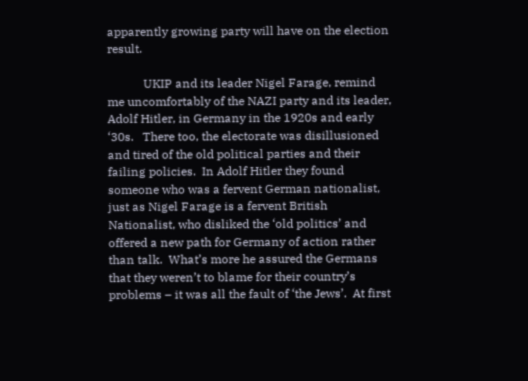apparently growing party will have on the election result.

            UKIP and its leader Nigel Farage, remind me uncomfortably of the NAZI party and its leader, Adolf Hitler, in Germany in the 1920s and early ‘30s.   There too, the electorate was disillusioned and tired of the old political parties and their failing policies.  In Adolf Hitler they found someone who was a fervent German nationalist, just as Nigel Farage is a fervent British Nationalist, who disliked the ‘old politics’ and offered a new path for Germany of action rather than talk.  What’s more he assured the Germans that they weren’t to blame for their country’s problems – it was all the fault of ‘the Jews’.  At first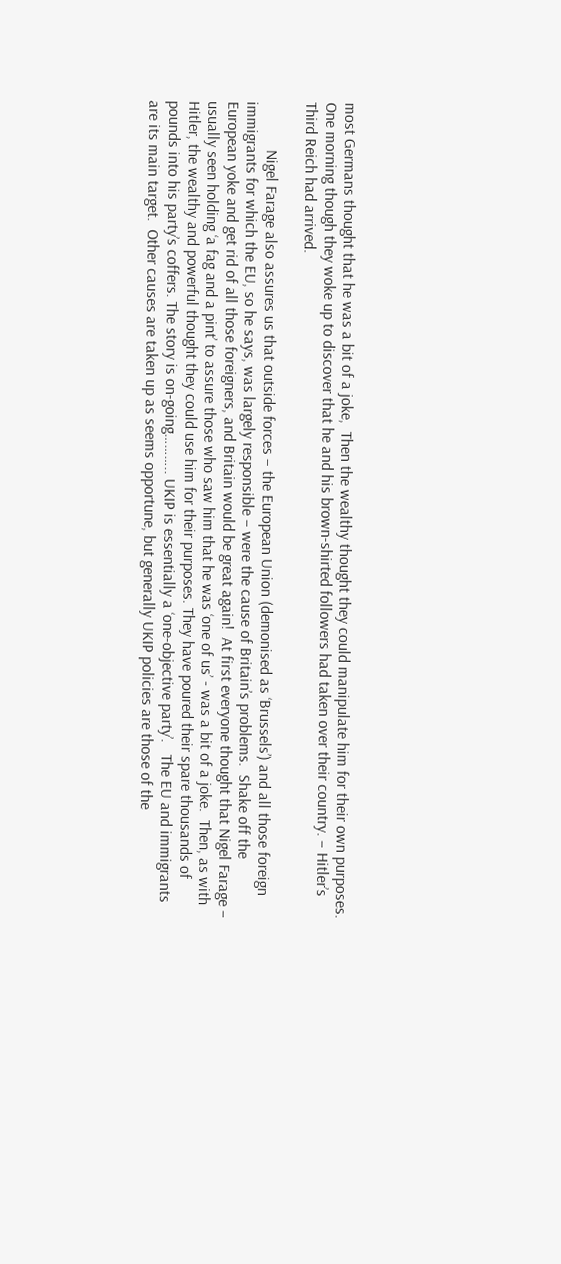most Germans thought that he was a bit of a joke,  Then the wealthy thought they could manipulate him for their own purposes.   One morning though they woke up to discover that he and his brown-shirted followers had taken over their country. – Hitler’s Third Reich had arrived.

            Nigel Farage also assures us that outside forces – the European Union (demonised as ‘Brussels’) and all those foreign immigrants for which the EU, so he says, was largely responsible – were the cause of Britain’s problems.  Shake off the European yoke and get rid of all those foreigners, and Britain would be great again!  At first everyone thought that Nigel Farage – usually seen holding ‘a fag and a pint’ to assure those who saw him that he was ‘one of us’ - was a bit of a joke.  Then, as with Hitler, the wealthy and powerful thought they could use him for their purposes. They have poured their spare thousands of pounds into his party’s coffers. The story is on-going……….. UKIP is essentially a ‘one-objective party’.   The EU and immigrants are its main target.  Other causes are taken up as seems opportune, but generally UKIP policies are those of the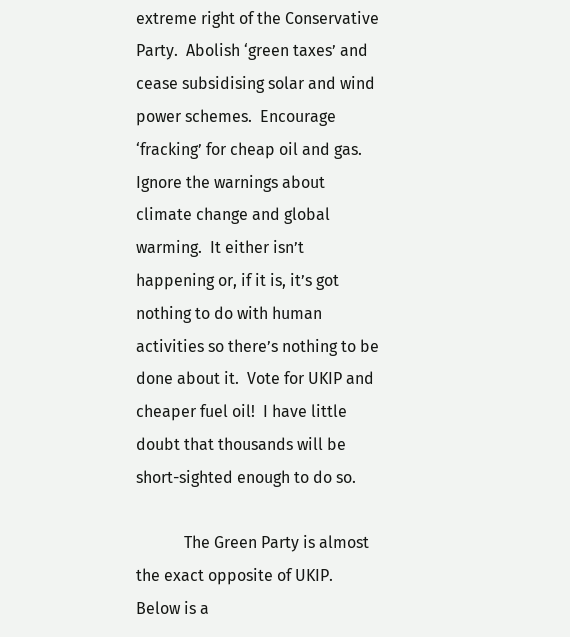extreme right of the Conservative Party.  Abolish ‘green taxes’ and cease subsidising solar and wind power schemes.  Encourage ‘fracking’ for cheap oil and gas.  Ignore the warnings about climate change and global warming.  It either isn’t happening or, if it is, it’s got nothing to do with human activities so there’s nothing to be done about it.  Vote for UKIP and cheaper fuel oil!  I have little doubt that thousands will be short-sighted enough to do so.

            The Green Party is almost the exact opposite of UKIP.  Below is a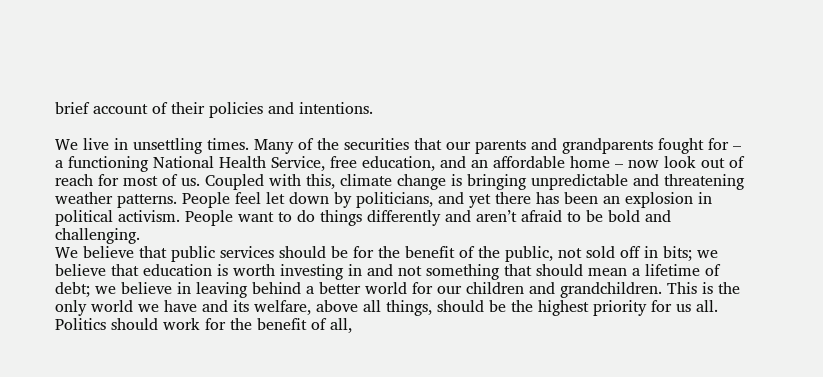brief account of their policies and intentions.

We live in unsettling times. Many of the securities that our parents and grandparents fought for – a functioning National Health Service, free education, and an affordable home – now look out of reach for most of us. Coupled with this, climate change is bringing unpredictable and threatening weather patterns. People feel let down by politicians, and yet there has been an explosion in political activism. People want to do things differently and aren’t afraid to be bold and challenging.
We believe that public services should be for the benefit of the public, not sold off in bits; we believe that education is worth investing in and not something that should mean a lifetime of debt; we believe in leaving behind a better world for our children and grandchildren. This is the only world we have and its welfare, above all things, should be the highest priority for us all.
Politics should work for the benefit of all,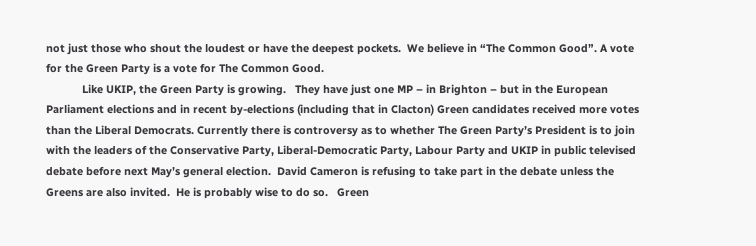not just those who shout the loudest or have the deepest pockets.  We believe in “The Common Good”. A vote for the Green Party is a vote for The Common Good.
            Like UKIP, the Green Party is growing.   They have just one MP – in Brighton – but in the European Parliament elections and in recent by-elections (including that in Clacton) Green candidates received more votes than the Liberal Democrats. Currently there is controversy as to whether The Green Party’s President is to join with the leaders of the Conservative Party, Liberal-Democratic Party, Labour Party and UKIP in public televised debate before next May’s general election.  David Cameron is refusing to take part in the debate unless the Greens are also invited.  He is probably wise to do so.   Green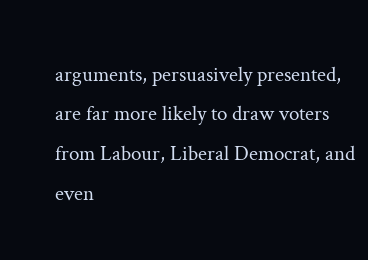arguments, persuasively presented, are far more likely to draw voters from Labour, Liberal Democrat, and even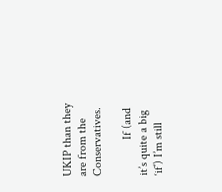UKIP than they are from the Conservatives.

            If (and it’s quite a big ‘if’) I’m still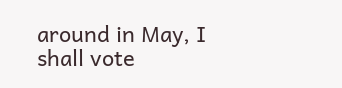around in May, I shall vote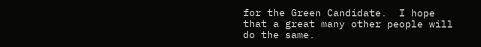for the Green Candidate.  I hope that a great many other people will do the same.